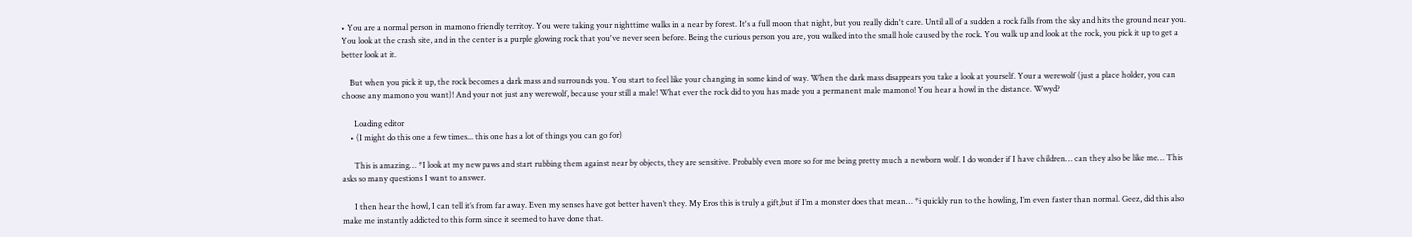• You are a normal person in mamono friendly territoy. You were taking your nighttime walks in a near by forest. It's a full moon that night, but you really didn't care. Until all of a sudden a rock falls from the sky and hits the ground near you. You look at the crash site, and in the center is a purple glowing rock that you've never seen before. Being the curious person you are, you walked into the small hole caused by the rock. You walk up and look at the rock, you pick it up to get a better look at it.

    But when you pick it up, the rock becomes a dark mass and surrounds you. You start to feel like your changing in some kind of way. When the dark mass disappears you take a look at yourself. Your a werewolf (just a place holder, you can choose any mamono you want)! And your not just any werewolf, because your still a male! What ever the rock did to you has made you a permanent male mamono! You hear a howl in the distance. Wwyd?

      Loading editor
    • (I might do this one a few times... this one has a lot of things you can go for)

      This is amazing… *I look at my new paws and start rubbing them against near by objects, they are sensitive. Probably even more so for me being pretty much a newborn wolf. I do wonder if I have children… can they also be like me… This asks so many questions I want to answer.

      I then hear the howl, I can tell it’s from far away. Even my senses have got better haven’t they. My Eros this is truly a gift,but if I’m a monster does that mean… *i quickly run to the howling, I’m even faster than normal. Geez, did this also make me instantly addicted to this form since it seemed to have done that.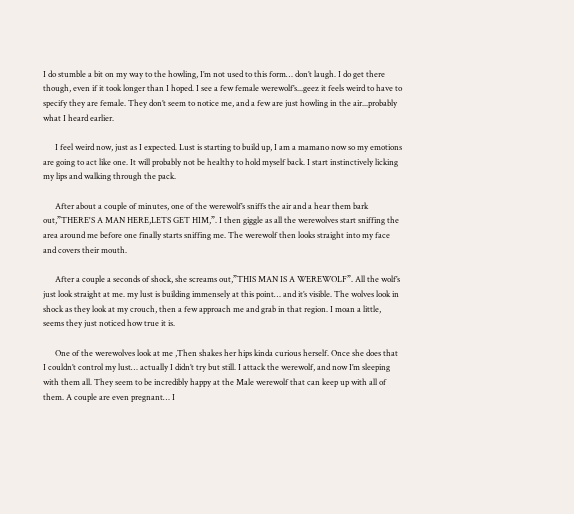I do stumble a bit on my way to the howling, I’m not used to this form… don’t laugh. I do get there though, even if it took longer than I hoped. I see a few female werewolf’s...geez it feels weird to have to specify they are female. They don’t seem to notice me, and a few are just howling in the air...probably what I heard earlier.

      I feel weird now, just as I expected. Lust is starting to build up, I am a mamano now so my emotions are going to act like one. It will probably not be healthy to hold myself back. I start instinctively licking my lips and walking through the pack.

      After about a couple of minutes, one of the werewolf’s sniffs the air and a hear them bark out,”THERE'S A MAN HERE,LETS GET HIM,”. I then giggle as all the werewolves start sniffing the area around me before one finally starts sniffing me. The werewolf then looks straight into my face and covers their mouth.

      After a couple a seconds of shock, she screams out,”THIS MAN IS A WEREWOLF”. All the wolf’s just look straight at me. my lust is building immensely at this point… and it’s visible. The wolves look in shock as they look at my crouch, then a few approach me and grab in that region. I moan a little, seems they just noticed how true it is.

      One of the werewolves look at me ,Then shakes her hips kinda curious herself. Once she does that I couldn’t control my lust… actually I didn’t try but still. I attack the werewolf, and now I’m sleeping with them all. They seem to be incredibly happy at the Male werewolf that can keep up with all of them. A couple are even pregnant… I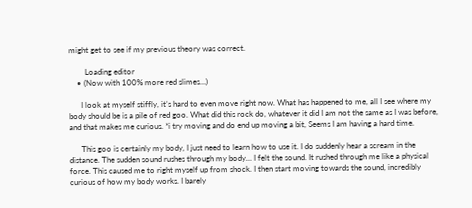might get to see if my previous theory was correct.

        Loading editor
    • (Now with 100% more red slimes…)

      I look at myself stiffly, it’s hard to even move right now. What has happened to me, all I see where my body should be is a pile of red goo. What did this rock do, whatever it did I am not the same as I was before, and that makes me curious. *i try moving and do end up moving a bit, Seems I am having a hard time.

      This goo is certainly my body, I just need to learn how to use it. I do suddenly hear a scream in the distance. The sudden sound rushes through my body… I felt the sound. It rushed through me like a physical force. This caused me to right myself up from shock. I then start moving towards the sound, incredibly curious of how my body works. I barely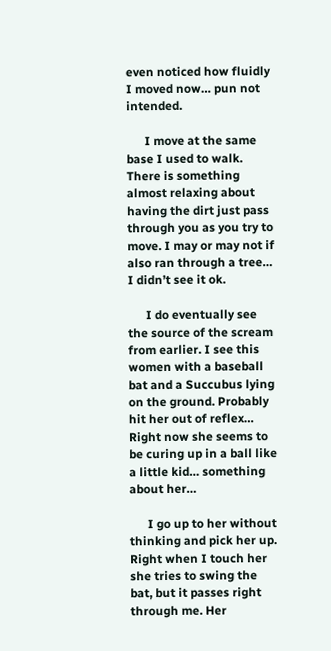even noticed how fluidly I moved now… pun not intended.

      I move at the same base I used to walk. There is something almost relaxing about having the dirt just pass through you as you try to move. I may or may not if also ran through a tree… I didn’t see it ok.

      I do eventually see the source of the scream from earlier. I see this women with a baseball bat and a Succubus lying on the ground. Probably hit her out of reflex… Right now she seems to be curing up in a ball like a little kid… something about her…

      I go up to her without thinking and pick her up. Right when I touch her she tries to swing the bat, but it passes right through me. Her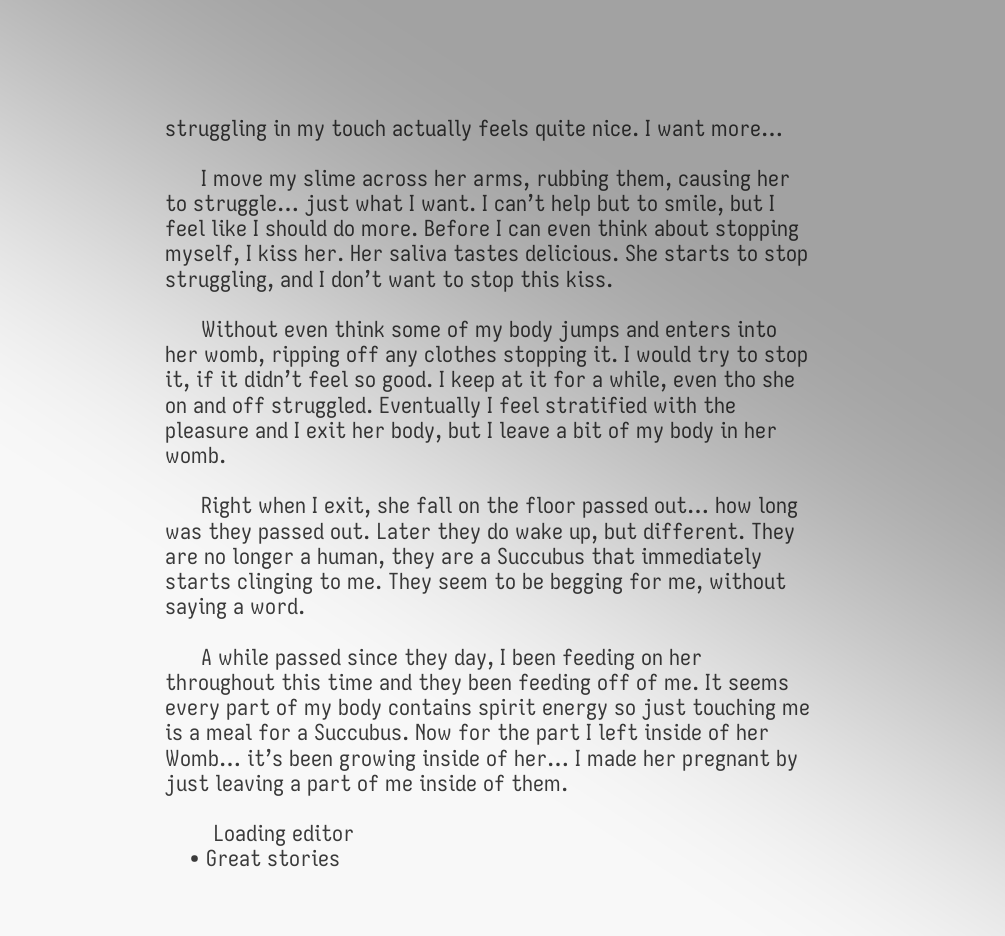struggling in my touch actually feels quite nice. I want more…

      I move my slime across her arms, rubbing them, causing her to struggle… just what I want. I can’t help but to smile, but I feel like I should do more. Before I can even think about stopping myself, I kiss her. Her saliva tastes delicious. She starts to stop struggling, and I don’t want to stop this kiss.

      Without even think some of my body jumps and enters into her womb, ripping off any clothes stopping it. I would try to stop it, if it didn’t feel so good. I keep at it for a while, even tho she on and off struggled. Eventually I feel stratified with the pleasure and I exit her body, but I leave a bit of my body in her womb.

      Right when I exit, she fall on the floor passed out… how long was they passed out. Later they do wake up, but different. They are no longer a human, they are a Succubus that immediately starts clinging to me. They seem to be begging for me, without saying a word.

      A while passed since they day, I been feeding on her throughout this time and they been feeding off of me. It seems every part of my body contains spirit energy so just touching me is a meal for a Succubus. Now for the part I left inside of her Womb… it’s been growing inside of her… I made her pregnant by just leaving a part of me inside of them.

        Loading editor
    • Great stories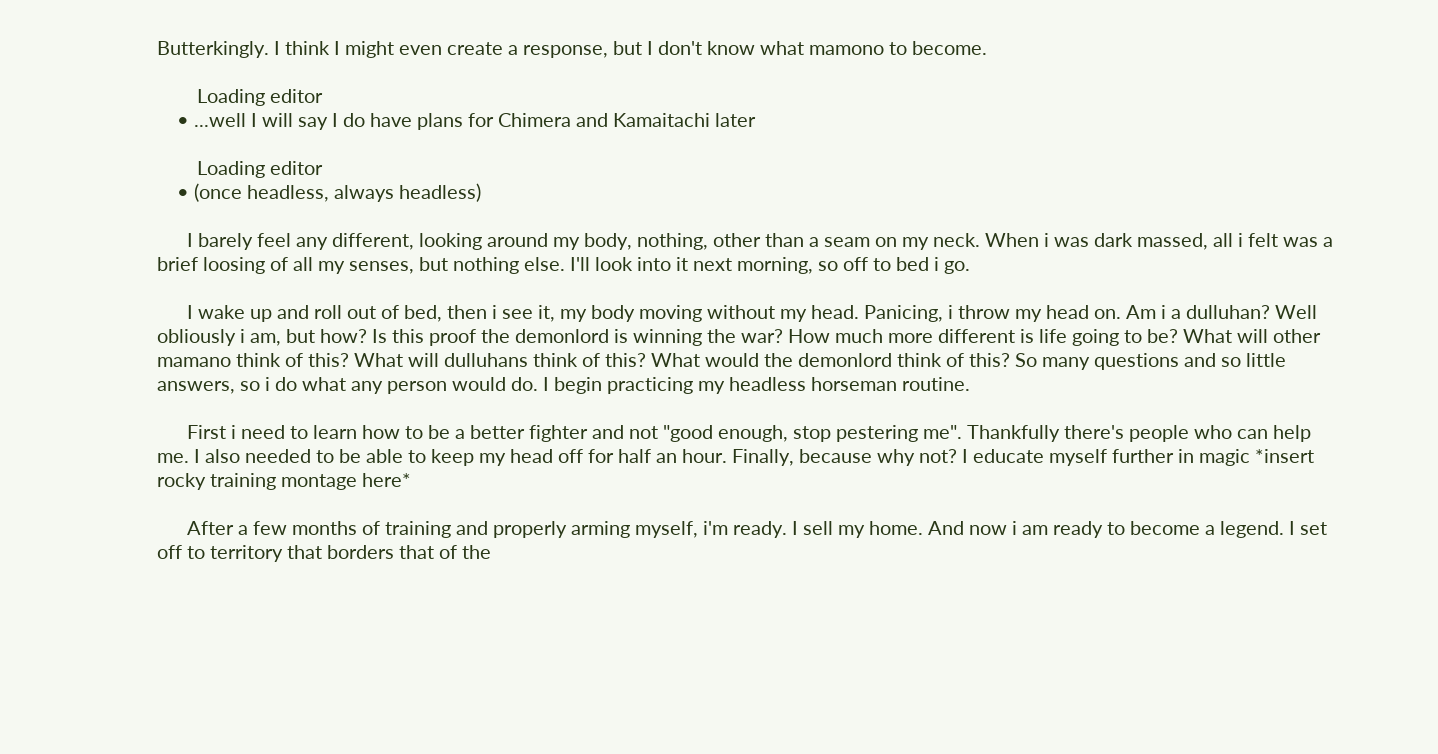Butterkingly. I think I might even create a response, but I don't know what mamono to become.

        Loading editor
    • ...well I will say I do have plans for Chimera and Kamaitachi later

        Loading editor
    • (once headless, always headless)

      I barely feel any different, looking around my body, nothing, other than a seam on my neck. When i was dark massed, all i felt was a brief loosing of all my senses, but nothing else. I'll look into it next morning, so off to bed i go.

      I wake up and roll out of bed, then i see it, my body moving without my head. Panicing, i throw my head on. Am i a dulluhan? Well obliously i am, but how? Is this proof the demonlord is winning the war? How much more different is life going to be? What will other mamano think of this? What will dulluhans think of this? What would the demonlord think of this? So many questions and so little answers, so i do what any person would do. I begin practicing my headless horseman routine.

      First i need to learn how to be a better fighter and not "good enough, stop pestering me". Thankfully there's people who can help me. I also needed to be able to keep my head off for half an hour. Finally, because why not? I educate myself further in magic *insert rocky training montage here*

      After a few months of training and properly arming myself, i'm ready. I sell my home. And now i am ready to become a legend. I set off to territory that borders that of the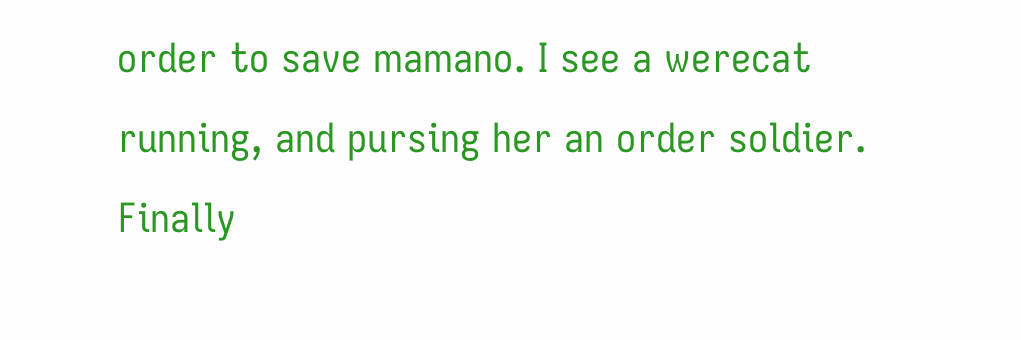order to save mamano. I see a werecat running, and pursing her an order soldier. Finally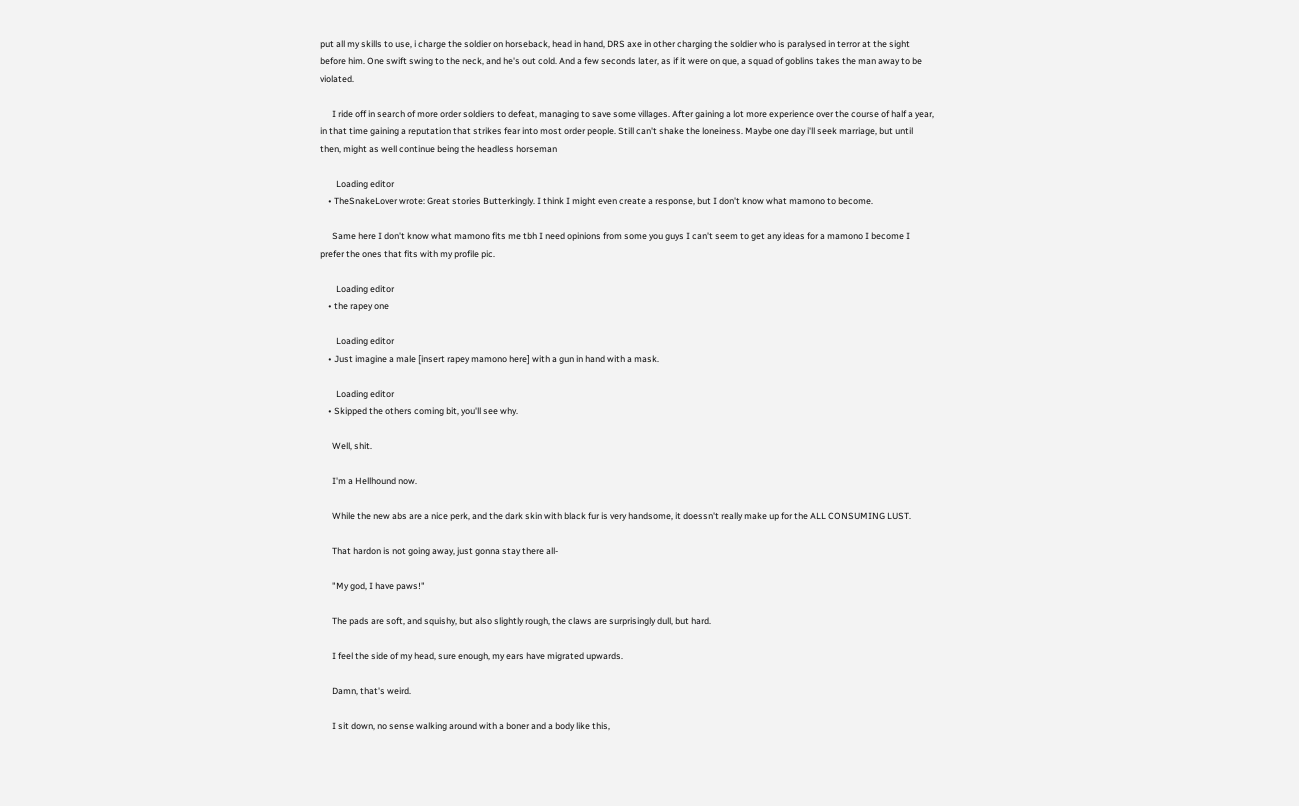put all my skills to use, i charge the soldier on horseback, head in hand, DRS axe in other charging the soldier who is paralysed in terror at the sight before him. One swift swing to the neck, and he's out cold. And a few seconds later, as if it were on que, a squad of goblins takes the man away to be violated.

      I ride off in search of more order soldiers to defeat, managing to save some villages. After gaining a lot more experience over the course of half a year, in that time gaining a reputation that strikes fear into most order people. Still can't shake the loneiness. Maybe one day i'll seek marriage, but until then, might as well continue being the headless horseman

        Loading editor
    • TheSnakeLover wrote: Great stories Butterkingly. I think I might even create a response, but I don't know what mamono to become.

      Same here I don't know what mamono fits me tbh I need opinions from some you guys I can't seem to get any ideas for a mamono I become I prefer the ones that fits with my profile pic.

        Loading editor
    • the rapey one

        Loading editor
    • Just imagine a male [insert rapey mamono here] with a gun in hand with a mask.

        Loading editor
    • Skipped the others coming bit, you'll see why.

      Well, shit.

      I'm a Hellhound now.

      While the new abs are a nice perk, and the dark skin with black fur is very handsome, it doessn't really make up for the ALL CONSUMING LUST.

      That hardon is not going away, just gonna stay there all-

      "My god, I have paws!"

      The pads are soft, and squishy, but also slightly rough, the claws are surprisingly dull, but hard.

      I feel the side of my head, sure enough, my ears have migrated upwards.

      Damn, that's weird.

      I sit down, no sense walking around with a boner and a body like this,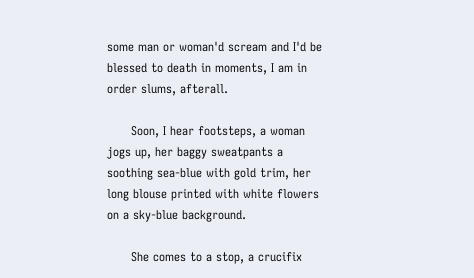some man or woman'd scream and I'd be blessed to death in moments, I am in order slums, afterall.

      Soon, I hear footsteps, a woman jogs up, her baggy sweatpants a soothing sea-blue with gold trim, her long blouse printed with white flowers on a sky-blue background.

      She comes to a stop, a crucifix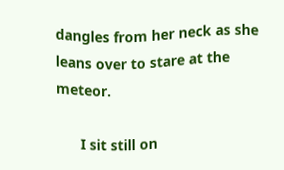dangles from her neck as she leans over to stare at the meteor.

      I sit still on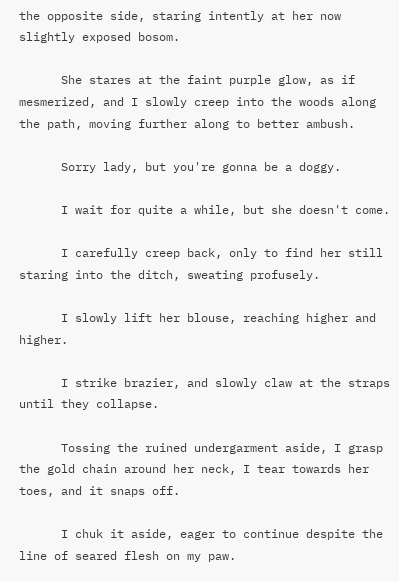the opposite side, staring intently at her now slightly exposed bosom.

      She stares at the faint purple glow, as if mesmerized, and I slowly creep into the woods along the path, moving further along to better ambush.

      Sorry lady, but you're gonna be a doggy.

      I wait for quite a while, but she doesn't come.

      I carefully creep back, only to find her still staring into the ditch, sweating profusely.

      I slowly lift her blouse, reaching higher and higher.

      I strike brazier, and slowly claw at the straps until they collapse.

      Tossing the ruined undergarment aside, I grasp the gold chain around her neck, I tear towards her toes, and it snaps off.

      I chuk it aside, eager to continue despite the line of seared flesh on my paw.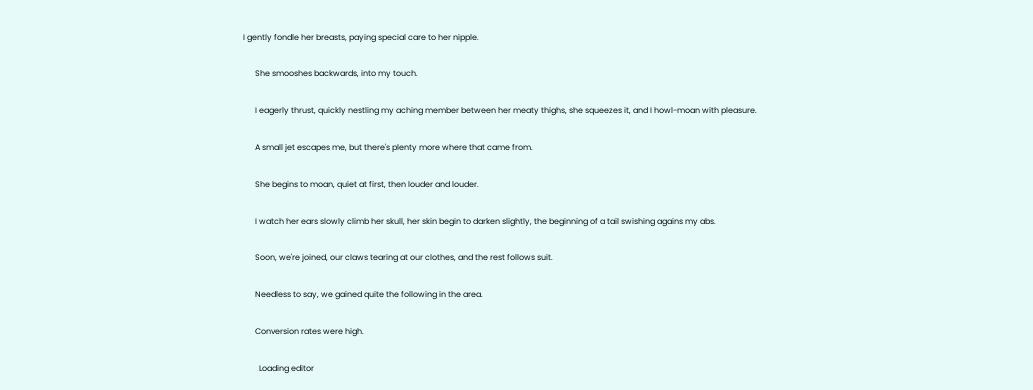I gently fondle her breasts, paying special care to her nipple.

      She smooshes backwards, into my touch.

      I eagerly thrust, quickly nestling my aching member between her meaty thighs, she squeezes it, and I howl-moan with pleasure.

      A small jet escapes me, but there's plenty more where that came from.

      She begins to moan, quiet at first, then louder and louder.

      I watch her ears slowly climb her skull, her skin begin to darken slightly, the beginning of a tail swishing agains my abs.

      Soon, we're joined, our claws tearing at our clothes, and the rest follows suit.

      Needless to say, we gained quite the following in the area.

      Conversion rates were high.

        Loading editor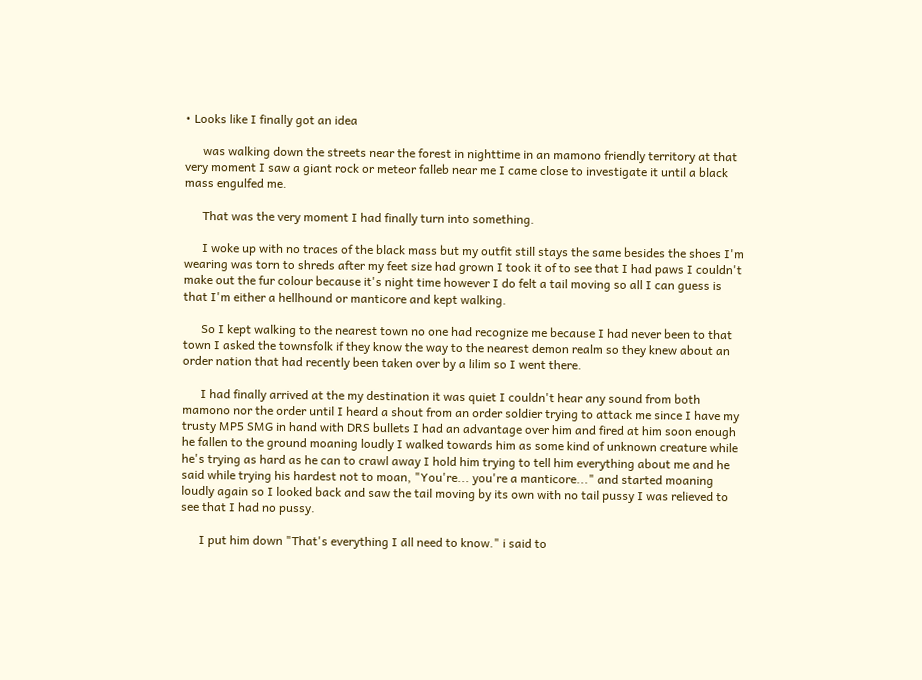• Looks like I finally got an idea

      was walking down the streets near the forest in nighttime in an mamono friendly territory at that very moment I saw a giant rock or meteor falleb near me I came close to investigate it until a black mass engulfed me.

      That was the very moment I had finally turn into something.

      I woke up with no traces of the black mass but my outfit still stays the same besides the shoes I'm wearing was torn to shreds after my feet size had grown I took it of to see that I had paws I couldn't make out the fur colour because it's night time however I do felt a tail moving so all I can guess is that I'm either a hellhound or manticore and kept walking.

      So I kept walking to the nearest town no one had recognize me because I had never been to that town I asked the townsfolk if they know the way to the nearest demon realm so they knew about an order nation that had recently been taken over by a lilim so I went there.

      I had finally arrived at the my destination it was quiet I couldn't hear any sound from both mamono nor the order until I heard a shout from an order soldier trying to attack me since I have my trusty MP5 SMG in hand with DRS bullets I had an advantage over him and fired at him soon enough he fallen to the ground moaning loudly I walked towards him as some kind of unknown creature while he's trying as hard as he can to crawl away I hold him trying to tell him everything about me and he said while trying his hardest not to moan, "You're... you're a manticore..." and started moaning loudly again so I looked back and saw the tail moving by its own with no tail pussy I was relieved to see that I had no pussy.

      I put him down "That's everything I all need to know." i said to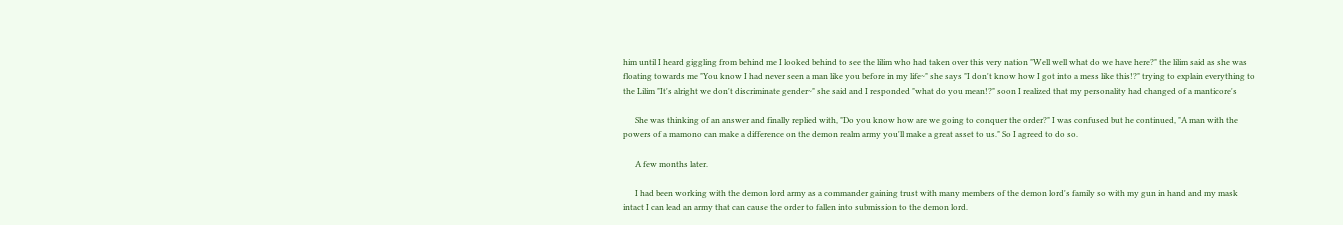him until I heard giggling from behind me I looked behind to see the lilim who had taken over this very nation "Well well what do we have here?" the lilim said as she was floating towards me "You know I had never seen a man like you before in my life~" she says "I don't know how I got into a mess like this!?" trying to explain everything to the Lilim "It's alright we don't discriminate gender~" she said and I responded "what do you mean!?" soon I realized that my personality had changed of a manticore's

      She was thinking of an answer and finally replied with, "Do you know how are we going to conquer the order?" I was confused but he continued, "A man with the powers of a mamono can make a difference on the demon realm army you'll make a great asset to us." So I agreed to do so.

      A few months later.

      I had been working with the demon lord army as a commander gaining trust with many members of the demon lord's family so with my gun in hand and my mask intact I can lead an army that can cause the order to fallen into submission to the demon lord.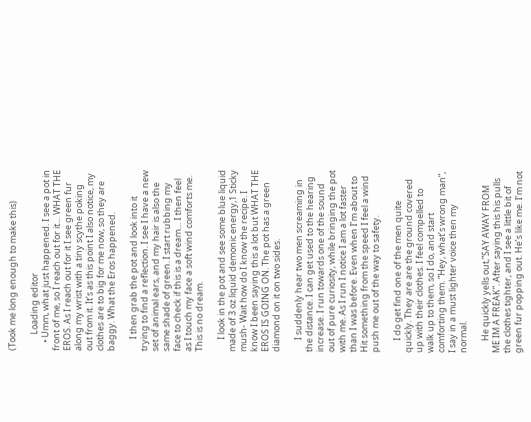(Took me long enough to make this)

        Loading editor
    • Umm, what just happened. I see a pot in front of me, so I reach out for it… WHAT THE EROS. As I reach out for it I see green fur along my wrist with a tiny scythe poking out from it. It’s as this point I also notice, my clothes are to big for me now, so they are baggy. What the Eros happened.

      I then grab the pot and look into it trying to find a reflection. I see I have a new set of animal ears, and my hair is also the same shade of green. I start rubbing my face to check if this is a dream… I then feel as I touch my face a soft wind comforts me. This is no dream.

      I look in the pot and see some blue liquid made of 3 oz liquid demonic energy,1 Sticky mush- Wait how do I know the recipe. I know I been saying this a lot but WHAT THE EROS IS GOING ON. The pot has a green diamond on it on two sides.

      I suddenly hear two men screaming in the distance. I can get used to the hearing increase. I run towards one of the sound out of pure curiosity, while bringing the pot with me. As I run I notice I am a lot faster than I was before. Even when I’m about to Hit something from the speed I feel a wind push me out of the way to safety.

      I do get find one of the men quite quickly. They are are the ground covered up with their clothes. I feel compelled to walk up to them, so I do, and start comforting them. “Hey, what’s wrong man”, I say in a must lighter voice then my normal.

      He quickly yells out,”SAY AWAY FROM ME IM A FREAK”. After saying this his pulls the clothes tighter, and I see a little bit of green fur popping out. He’s like me. I’m not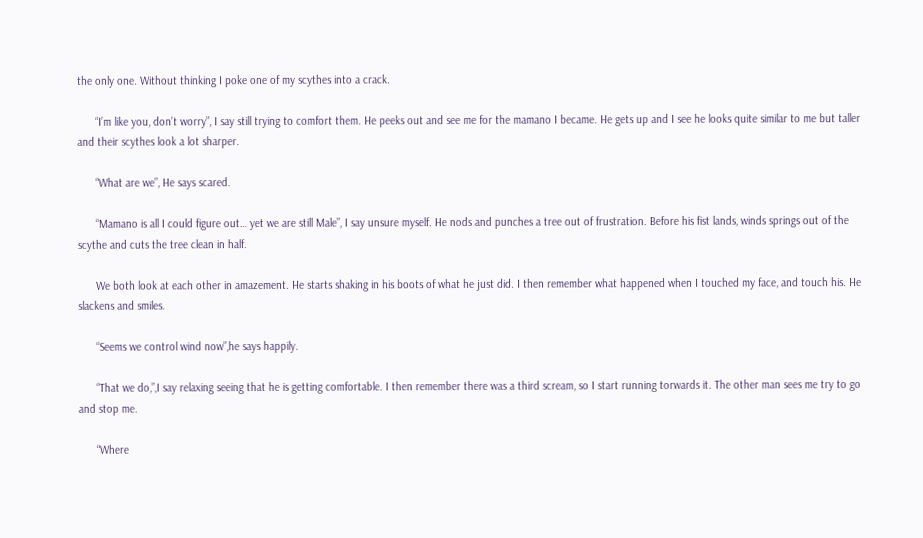the only one. Without thinking I poke one of my scythes into a crack.

      “I’m like you, don’t worry”, I say still trying to comfort them. He peeks out and see me for the mamano I became. He gets up and I see he looks quite similar to me but taller and their scythes look a lot sharper.

      “What are we”, He says scared.

      “Mamano is all I could figure out… yet we are still Male”, I say unsure myself. He nods and punches a tree out of frustration. Before his fist lands, winds springs out of the scythe and cuts the tree clean in half.

      We both look at each other in amazement. He starts shaking in his boots of what he just did. I then remember what happened when I touched my face, and touch his. He slackens and smiles.

      “Seems we control wind now”,he says happily.

      “That we do,”,I say relaxing seeing that he is getting comfortable. I then remember there was a third scream, so I start running torwards it. The other man sees me try to go and stop me.

      “Where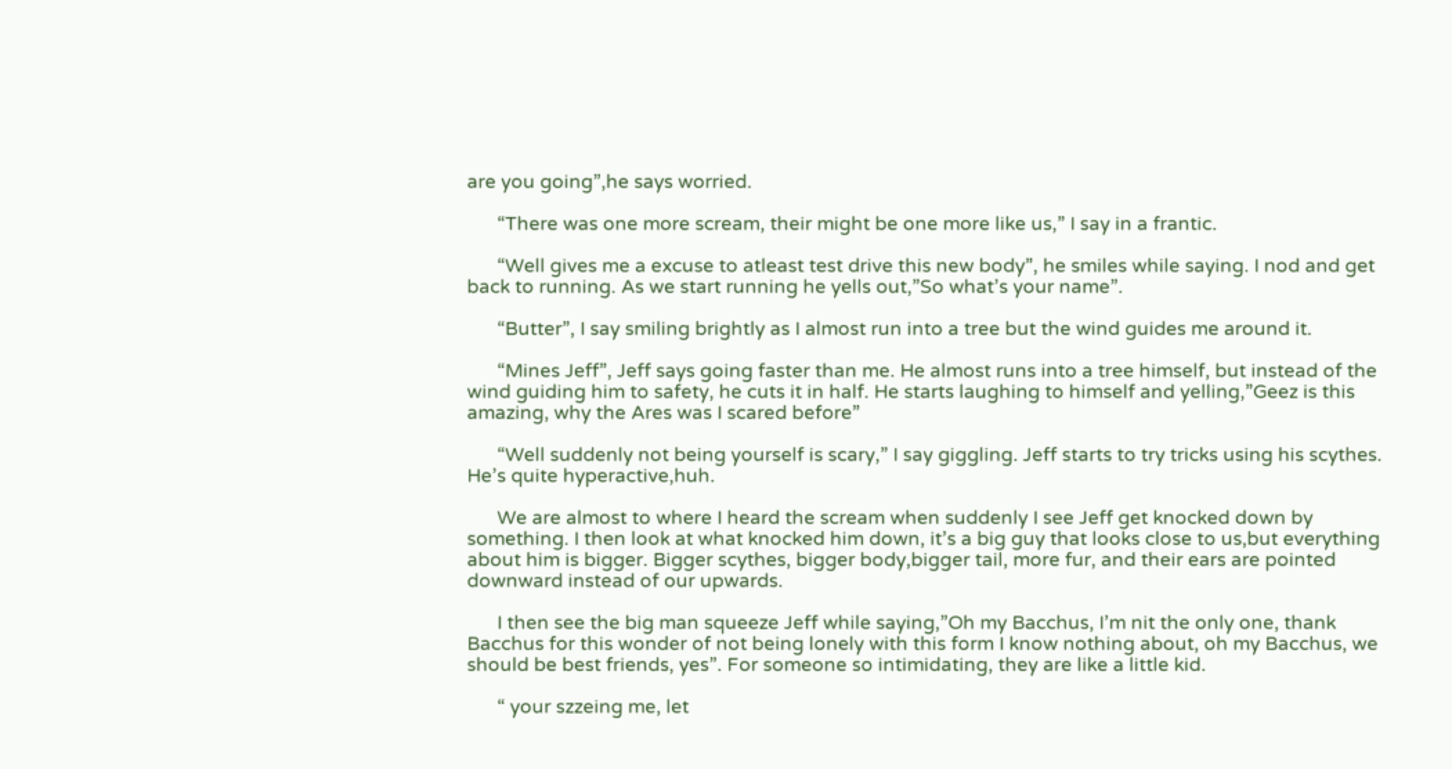are you going”,he says worried.

      “There was one more scream, their might be one more like us,” I say in a frantic.

      “Well gives me a excuse to atleast test drive this new body”, he smiles while saying. I nod and get back to running. As we start running he yells out,”So what’s your name”.

      “Butter”, I say smiling brightly as I almost run into a tree but the wind guides me around it.

      “Mines Jeff”, Jeff says going faster than me. He almost runs into a tree himself, but instead of the wind guiding him to safety, he cuts it in half. He starts laughing to himself and yelling,”Geez is this amazing, why the Ares was I scared before”

      “Well suddenly not being yourself is scary,” I say giggling. Jeff starts to try tricks using his scythes. He’s quite hyperactive,huh.

      We are almost to where I heard the scream when suddenly I see Jeff get knocked down by something. I then look at what knocked him down, it’s a big guy that looks close to us,but everything about him is bigger. Bigger scythes, bigger body,bigger tail, more fur, and their ears are pointed downward instead of our upwards.

      I then see the big man squeeze Jeff while saying,”Oh my Bacchus, I’m nit the only one, thank Bacchus for this wonder of not being lonely with this form I know nothing about, oh my Bacchus, we should be best friends, yes”. For someone so intimidating, they are like a little kid.

      “ your szzeing me, let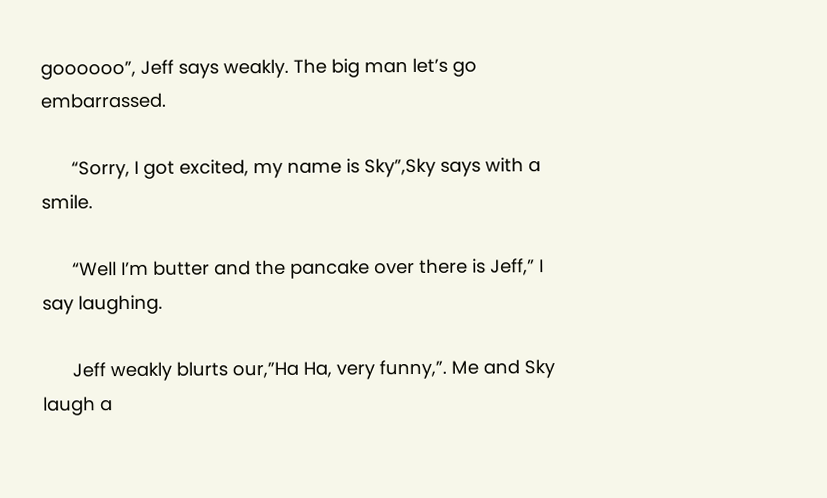goooooo”, Jeff says weakly. The big man let’s go embarrassed.

      “Sorry, I got excited, my name is Sky”,Sky says with a smile.

      “Well I’m butter and the pancake over there is Jeff,” I say laughing.

      Jeff weakly blurts our,”Ha Ha, very funny,”. Me and Sky laugh a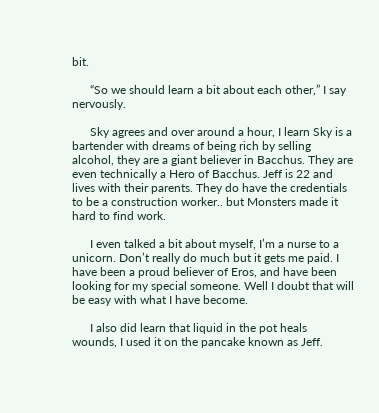bit.

      “So we should learn a bit about each other,” I say nervously.

      Sky agrees and over around a hour, I learn Sky is a bartender with dreams of being rich by selling alcohol, they are a giant believer in Bacchus. They are even technically a Hero of Bacchus. Jeff is 22 and lives with their parents. They do have the credentials to be a construction worker.. but Monsters made it hard to find work.

      I even talked a bit about myself, I’m a nurse to a unicorn. Don’t really do much but it gets me paid. I have been a proud believer of Eros, and have been looking for my special someone. Well I doubt that will be easy with what I have become.

      I also did learn that liquid in the pot heals wounds, I used it on the pancake known as Jeff.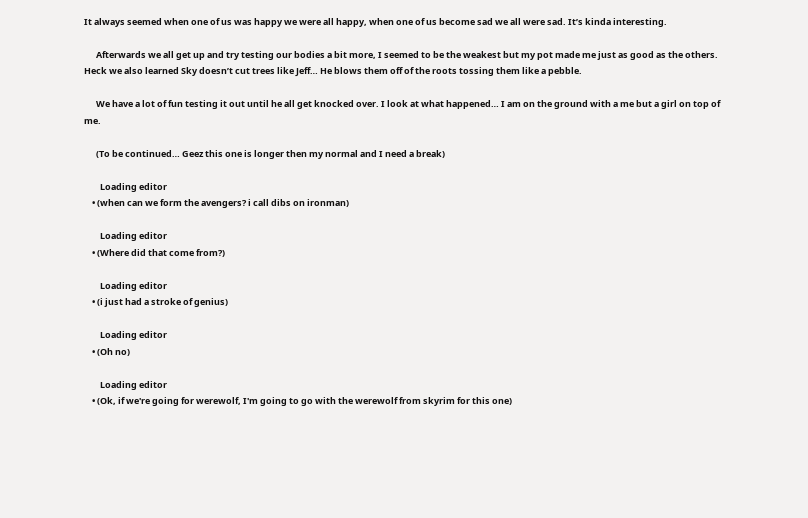It always seemed when one of us was happy we were all happy, when one of us become sad we all were sad. It’s kinda interesting.

      Afterwards we all get up and try testing our bodies a bit more, I seemed to be the weakest but my pot made me just as good as the others. Heck we also learned Sky doesn’t cut trees like Jeff… He blows them off of the roots tossing them like a pebble.

      We have a lot of fun testing it out until he all get knocked over. I look at what happened… I am on the ground with a me but a girl on top of me.

      (To be continued… Geez this one is longer then my normal and I need a break)

        Loading editor
    • (when can we form the avengers? i call dibs on ironman)

        Loading editor
    • (Where did that come from?)

        Loading editor
    • (i just had a stroke of genius)

        Loading editor
    • (Oh no)

        Loading editor
    • (Ok, if we're going for werewolf, I'm going to go with the werewolf from skyrim for this one)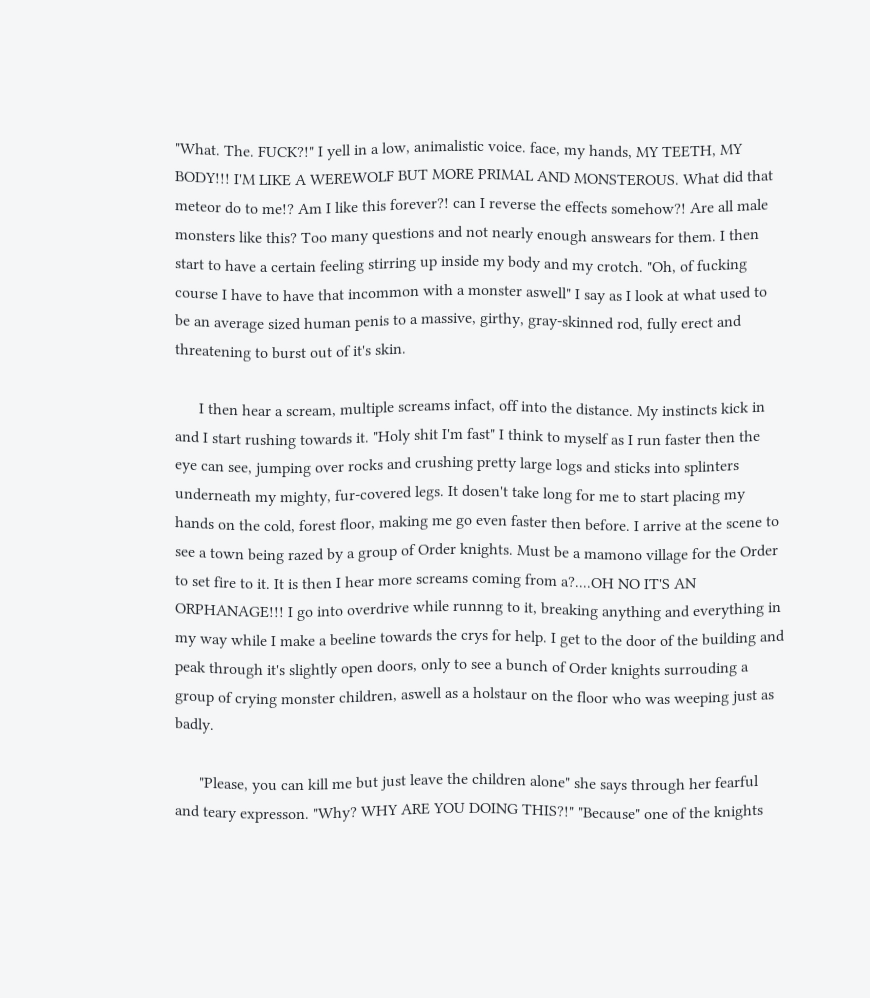"What. The. FUCK?!" I yell in a low, animalistic voice. face, my hands, MY TEETH, MY BODY!!! I'M LIKE A WEREWOLF BUT MORE PRIMAL AND MONSTEROUS. What did that meteor do to me!? Am I like this forever?! can I reverse the effects somehow?! Are all male monsters like this? Too many questions and not nearly enough answears for them. I then start to have a certain feeling stirring up inside my body and my crotch. "Oh, of fucking course I have to have that incommon with a monster aswell" I say as I look at what used to be an average sized human penis to a massive, girthy, gray-skinned rod, fully erect and threatening to burst out of it's skin.

      I then hear a scream, multiple screams infact, off into the distance. My instincts kick in and I start rushing towards it. "Holy shit I'm fast" I think to myself as I run faster then the eye can see, jumping over rocks and crushing pretty large logs and sticks into splinters underneath my mighty, fur-covered legs. It dosen't take long for me to start placing my hands on the cold, forest floor, making me go even faster then before. I arrive at the scene to see a town being razed by a group of Order knights. Must be a mamono village for the Order to set fire to it. It is then I hear more screams coming from a?....OH NO IT'S AN ORPHANAGE!!! I go into overdrive while runnng to it, breaking anything and everything in my way while I make a beeline towards the crys for help. I get to the door of the building and peak through it's slightly open doors, only to see a bunch of Order knights surrouding a group of crying monster children, aswell as a holstaur on the floor who was weeping just as badly.

      "Please, you can kill me but just leave the children alone" she says through her fearful and teary expresson. "Why? WHY ARE YOU DOING THIS?!" "Because" one of the knights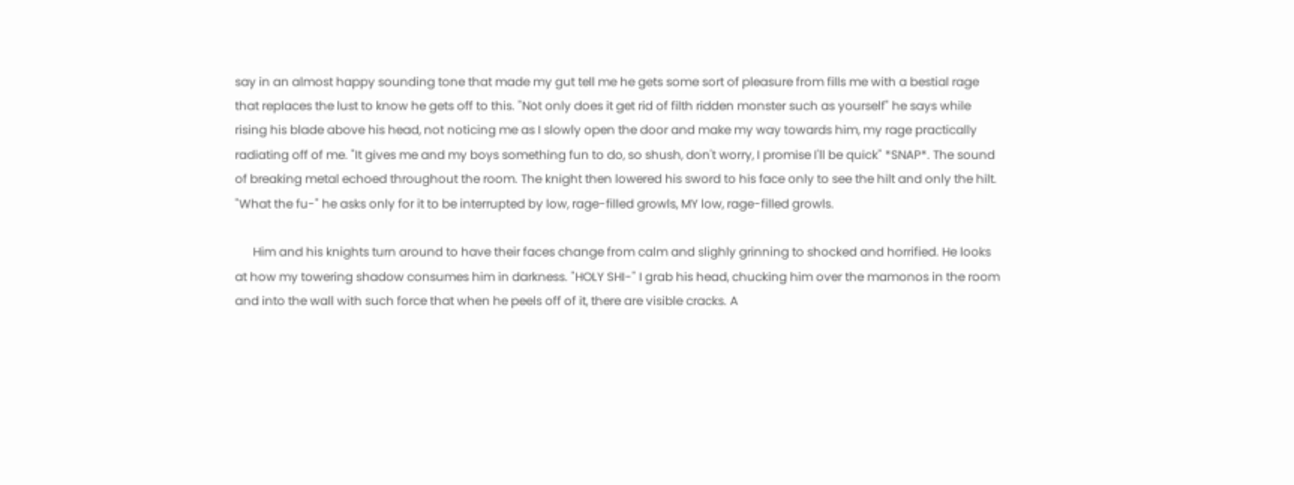say in an almost happy sounding tone that made my gut tell me he gets some sort of pleasure from fills me with a bestial rage that replaces the lust to know he gets off to this. "Not only does it get rid of filth ridden monster such as yourself" he says while rising his blade above his head, not noticing me as I slowly open the door and make my way towards him, my rage practically radiating off of me. "It gives me and my boys something fun to do, so shush, don't worry, I promise I'll be quick" *SNAP*. The sound of breaking metal echoed throughout the room. The knight then lowered his sword to his face only to see the hilt and only the hilt. "What the fu-" he asks only for it to be interrupted by low, rage-filled growls, MY low, rage-filled growls.

      Him and his knights turn around to have their faces change from calm and slighly grinning to shocked and horrified. He looks at how my towering shadow consumes him in darkness. "HOLY SHI-" I grab his head, chucking him over the mamonos in the room and into the wall with such force that when he peels off of it, there are visible cracks. A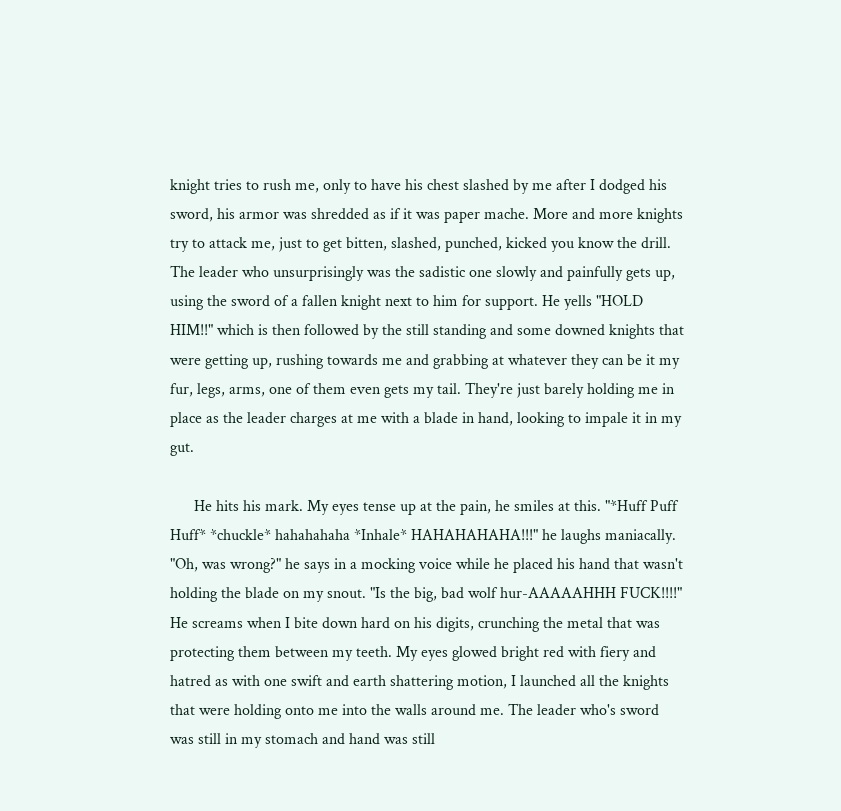knight tries to rush me, only to have his chest slashed by me after I dodged his sword, his armor was shredded as if it was paper mache. More and more knights try to attack me, just to get bitten, slashed, punched, kicked you know the drill. The leader who unsurprisingly was the sadistic one slowly and painfully gets up, using the sword of a fallen knight next to him for support. He yells "HOLD HIM!!" which is then followed by the still standing and some downed knights that were getting up, rushing towards me and grabbing at whatever they can be it my fur, legs, arms, one of them even gets my tail. They're just barely holding me in place as the leader charges at me with a blade in hand, looking to impale it in my gut.

      He hits his mark. My eyes tense up at the pain, he smiles at this. "*Huff Puff Huff* *chuckle* hahahahaha *Inhale* HAHAHAHAHA!!!" he laughs maniacally. "Oh, was wrong?" he says in a mocking voice while he placed his hand that wasn't holding the blade on my snout. "Is the big, bad wolf hur-AAAAAHHH FUCK!!!!" He screams when I bite down hard on his digits, crunching the metal that was protecting them between my teeth. My eyes glowed bright red with fiery and hatred as with one swift and earth shattering motion, I launched all the knights that were holding onto me into the walls around me. The leader who's sword was still in my stomach and hand was still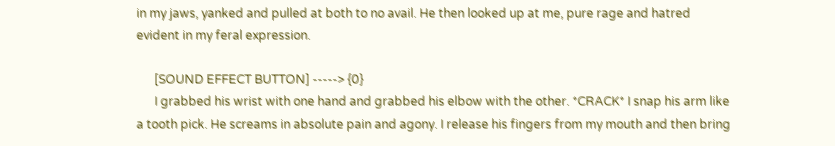in my jaws, yanked and pulled at both to no avail. He then looked up at me, pure rage and hatred evident in my feral expression.

      [SOUND EFFECT BUTTON] -----> {0}
      I grabbed his wrist with one hand and grabbed his elbow with the other. *CRACK* I snap his arm like a tooth pick. He screams in absolute pain and agony. I release his fingers from my mouth and then bring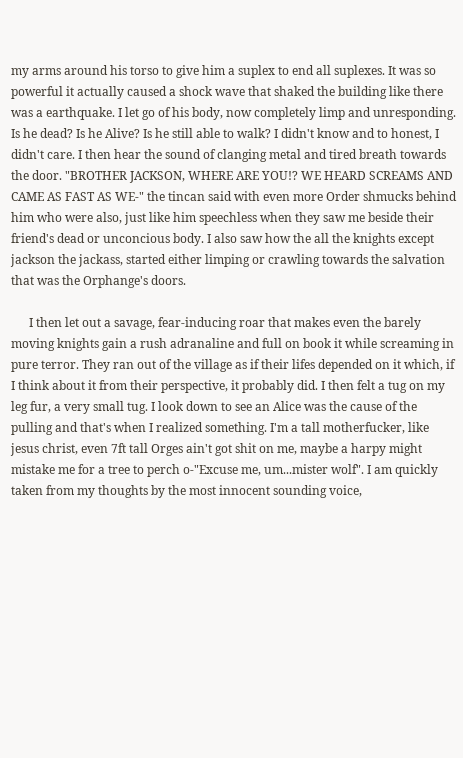my arms around his torso to give him a suplex to end all suplexes. It was so powerful it actually caused a shock wave that shaked the building like there was a earthquake. I let go of his body, now completely limp and unresponding. Is he dead? Is he Alive? Is he still able to walk? I didn't know and to honest, I didn't care. I then hear the sound of clanging metal and tired breath towards the door. "BROTHER JACKSON, WHERE ARE YOU!? WE HEARD SCREAMS AND CAME AS FAST AS WE-" the tincan said with even more Order shmucks behind him who were also, just like him speechless when they saw me beside their friend's dead or unconcious body. I also saw how the all the knights except jackson the jackass, started either limping or crawling towards the salvation that was the Orphange's doors.

      I then let out a savage, fear-inducing roar that makes even the barely moving knights gain a rush adranaline and full on book it while screaming in pure terror. They ran out of the village as if their lifes depended on it which, if I think about it from their perspective, it probably did. I then felt a tug on my leg fur, a very small tug. I look down to see an Alice was the cause of the pulling and that's when I realized something. I'm a tall motherfucker, like jesus christ, even 7ft tall Orges ain't got shit on me, maybe a harpy might mistake me for a tree to perch o-"Excuse me, um...mister wolf". I am quickly taken from my thoughts by the most innocent sounding voice,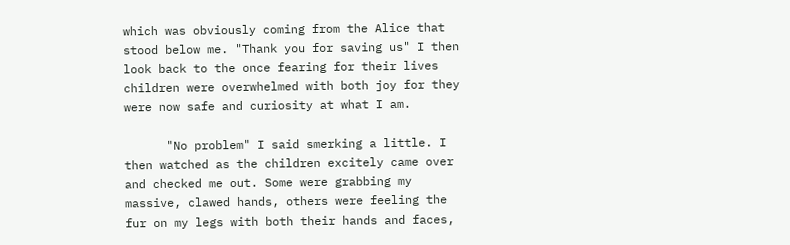which was obviously coming from the Alice that stood below me. "Thank you for saving us" I then look back to the once fearing for their lives children were overwhelmed with both joy for they were now safe and curiosity at what I am.

      "No problem" I said smerking a little. I then watched as the children excitely came over and checked me out. Some were grabbing my massive, clawed hands, others were feeling the fur on my legs with both their hands and faces,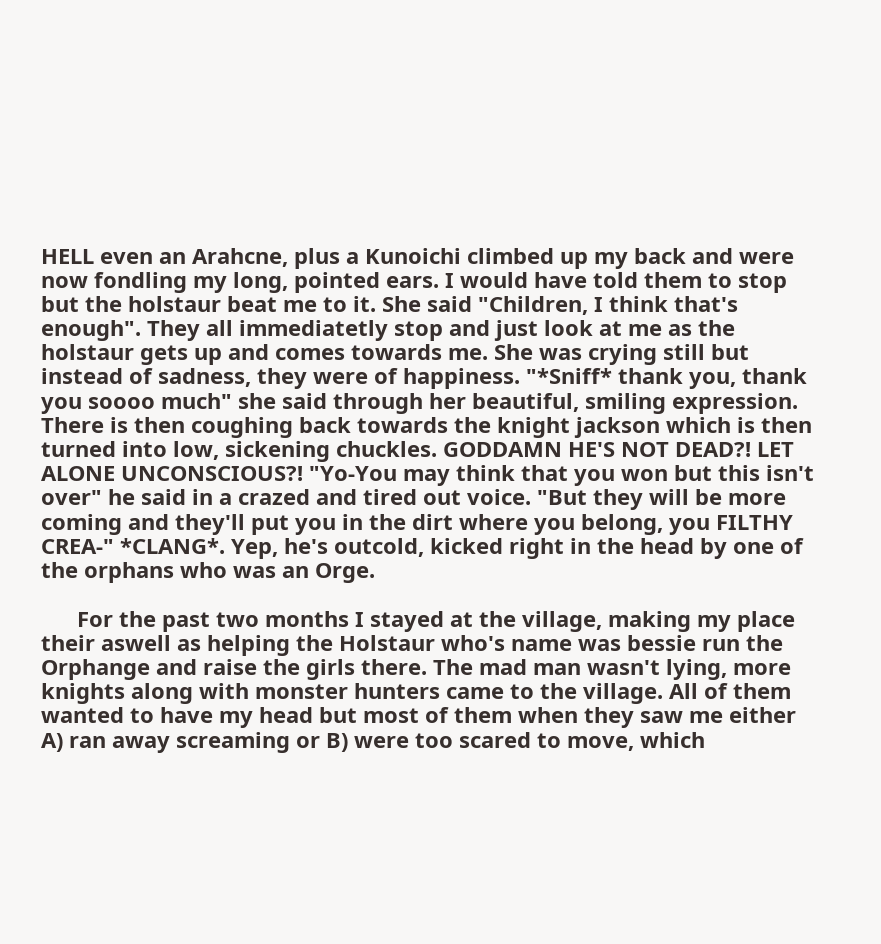HELL even an Arahcne, plus a Kunoichi climbed up my back and were now fondling my long, pointed ears. I would have told them to stop but the holstaur beat me to it. She said "Children, I think that's enough". They all immediatetly stop and just look at me as the holstaur gets up and comes towards me. She was crying still but instead of sadness, they were of happiness. "*Sniff* thank you, thank you soooo much" she said through her beautiful, smiling expression. There is then coughing back towards the knight jackson which is then turned into low, sickening chuckles. GODDAMN HE'S NOT DEAD?! LET ALONE UNCONSCIOUS?! "Yo-You may think that you won but this isn't over" he said in a crazed and tired out voice. "But they will be more coming and they'll put you in the dirt where you belong, you FILTHY CREA-" *CLANG*. Yep, he's outcold, kicked right in the head by one of the orphans who was an Orge.

      For the past two months I stayed at the village, making my place their aswell as helping the Holstaur who's name was bessie run the Orphange and raise the girls there. The mad man wasn't lying, more knights along with monster hunters came to the village. All of them wanted to have my head but most of them when they saw me either A) ran away screaming or B) were too scared to move, which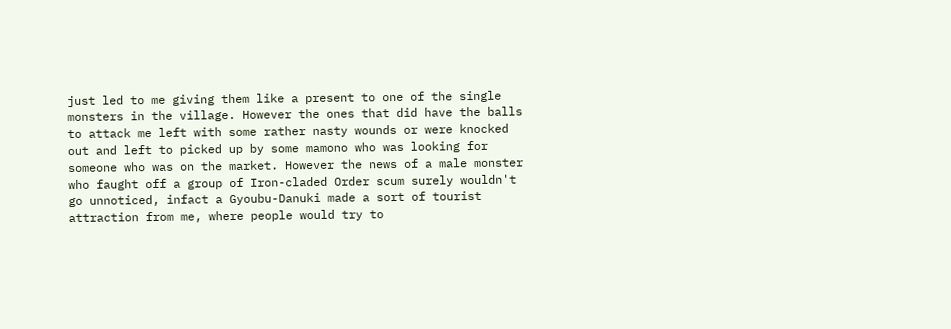just led to me giving them like a present to one of the single monsters in the village. However the ones that did have the balls to attack me left with some rather nasty wounds or were knocked out and left to picked up by some mamono who was looking for someone who was on the market. However the news of a male monster who faught off a group of Iron-claded Order scum surely wouldn't go unnoticed, infact a Gyoubu-Danuki made a sort of tourist attraction from me, where people would try to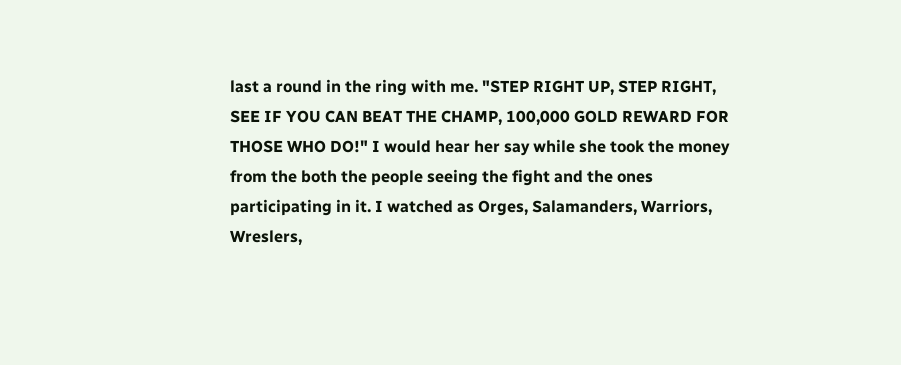last a round in the ring with me. "STEP RIGHT UP, STEP RIGHT, SEE IF YOU CAN BEAT THE CHAMP, 100,000 GOLD REWARD FOR THOSE WHO DO!" I would hear her say while she took the money from the both the people seeing the fight and the ones participating in it. I watched as Orges, Salamanders, Warriors, Wreslers,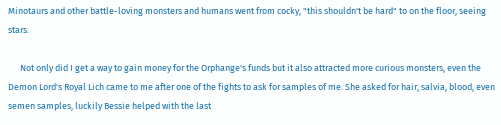Minotaurs and other battle-loving monsters and humans went from cocky, "this shouldn't be hard" to on the floor, seeing stars.

      Not only did I get a way to gain money for the Orphange's funds but it also attracted more curious monsters, even the Demon Lord's Royal Lich came to me after one of the fights to ask for samples of me. She asked for hair, salvia, blood, even semen samples, luckily Bessie helped with the last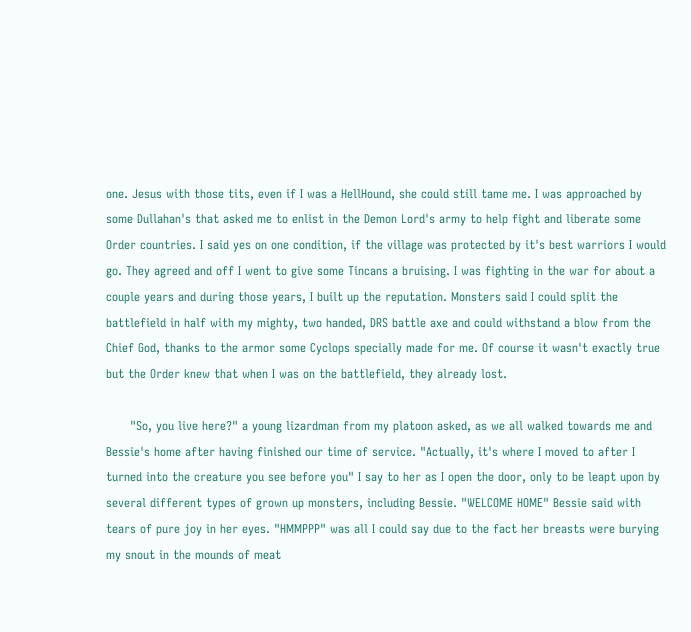one. Jesus with those tits, even if I was a HellHound, she could still tame me. I was approached by some Dullahan's that asked me to enlist in the Demon Lord's army to help fight and liberate some Order countries. I said yes on one condition, if the village was protected by it's best warriors I would go. They agreed and off I went to give some Tincans a bruising. I was fighting in the war for about a couple years and during those years, I built up the reputation. Monsters said I could split the battlefield in half with my mighty, two handed, DRS battle axe and could withstand a blow from the Chief God, thanks to the armor some Cyclops specially made for me. Of course it wasn't exactly true but the Order knew that when I was on the battlefield, they already lost.

      "So, you live here?" a young lizardman from my platoon asked, as we all walked towards me and Bessie's home after having finished our time of service. "Actually, it's where I moved to after I turned into the creature you see before you" I say to her as I open the door, only to be leapt upon by several different types of grown up monsters, including Bessie. "WELCOME HOME" Bessie said with tears of pure joy in her eyes. "HMMPPP" was all I could say due to the fact her breasts were burying my snout in the mounds of meat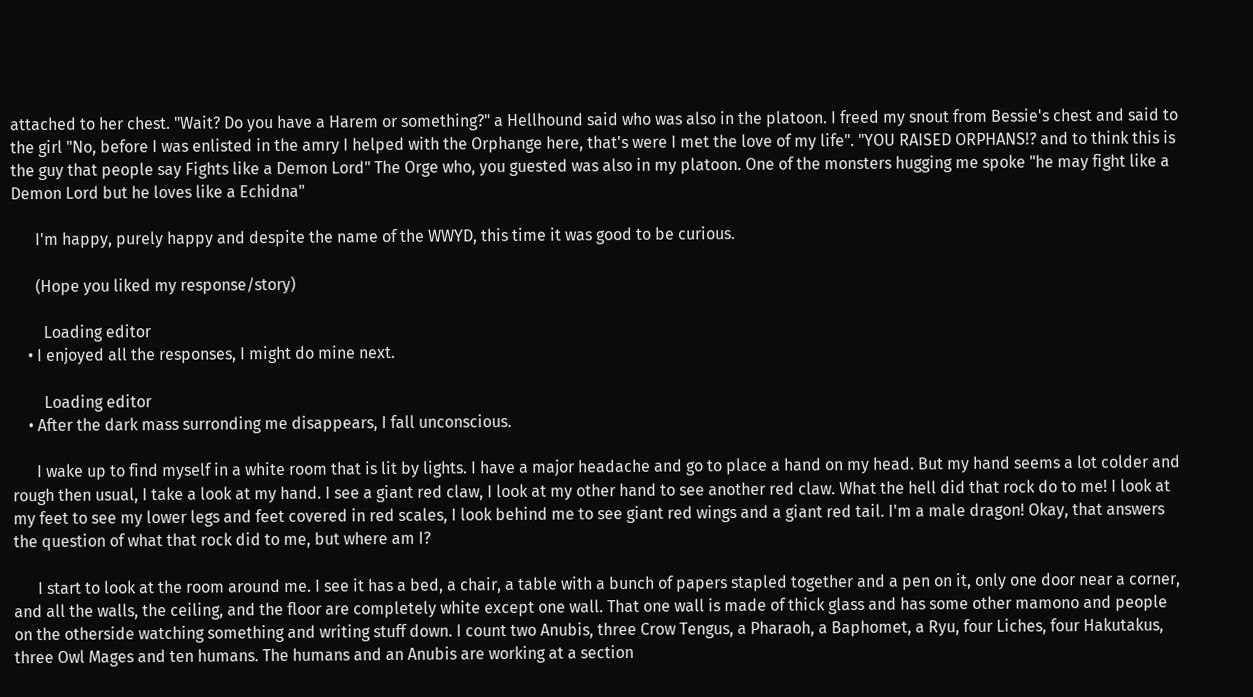attached to her chest. "Wait? Do you have a Harem or something?" a Hellhound said who was also in the platoon. I freed my snout from Bessie's chest and said to the girl "No, before I was enlisted in the amry I helped with the Orphange here, that's were I met the love of my life". "YOU RAISED ORPHANS!? and to think this is the guy that people say Fights like a Demon Lord" The Orge who, you guested was also in my platoon. One of the monsters hugging me spoke "he may fight like a Demon Lord but he loves like a Echidna"

      I'm happy, purely happy and despite the name of the WWYD, this time it was good to be curious.

      (Hope you liked my response/story)

        Loading editor
    • I enjoyed all the responses, I might do mine next.

        Loading editor
    • After the dark mass surronding me disappears, I fall unconscious.

      I wake up to find myself in a white room that is lit by lights. I have a major headache and go to place a hand on my head. But my hand seems a lot colder and rough then usual, I take a look at my hand. I see a giant red claw, I look at my other hand to see another red claw. What the hell did that rock do to me! I look at my feet to see my lower legs and feet covered in red scales, I look behind me to see giant red wings and a giant red tail. I'm a male dragon! Okay, that answers the question of what that rock did to me, but where am I?

      I start to look at the room around me. I see it has a bed, a chair, a table with a bunch of papers stapled together and a pen on it, only one door near a corner, and all the walls, the ceiling, and the floor are completely white except one wall. That one wall is made of thick glass and has some other mamono and people on the otherside watching something and writing stuff down. I count two Anubis, three Crow Tengus, a Pharaoh, a Baphomet, a Ryu, four Liches, four Hakutakus, three Owl Mages and ten humans. The humans and an Anubis are working at a section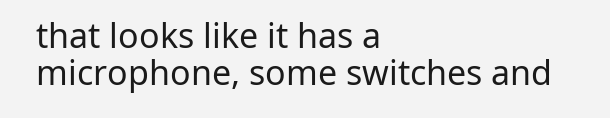that looks like it has a microphone, some switches and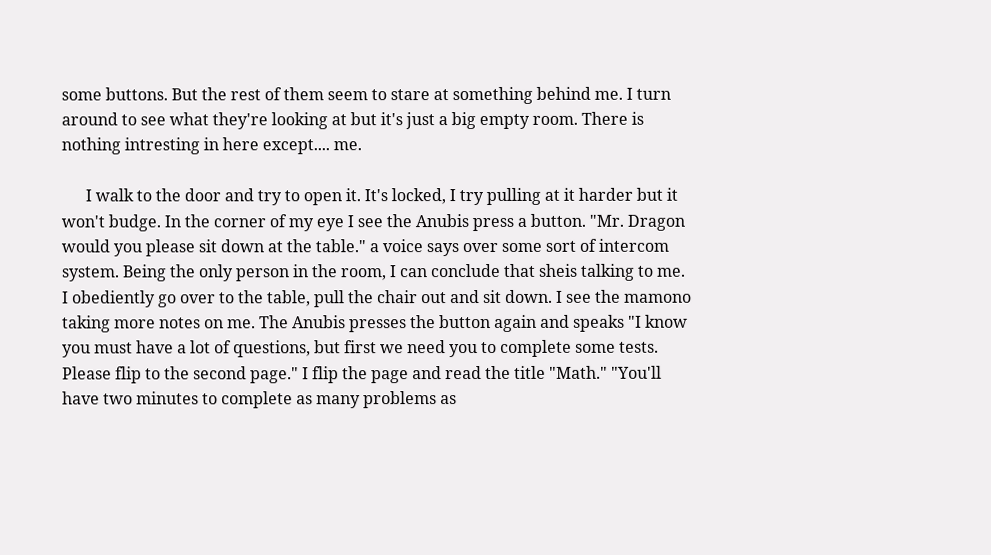some buttons. But the rest of them seem to stare at something behind me. I turn around to see what they're looking at but it's just a big empty room. There is nothing intresting in here except.... me.

      I walk to the door and try to open it. It's locked, I try pulling at it harder but it won't budge. In the corner of my eye I see the Anubis press a button. "Mr. Dragon would you please sit down at the table." a voice says over some sort of intercom system. Being the only person in the room, I can conclude that sheis talking to me. I obediently go over to the table, pull the chair out and sit down. I see the mamono taking more notes on me. The Anubis presses the button again and speaks "I know you must have a lot of questions, but first we need you to complete some tests. Please flip to the second page." I flip the page and read the title "Math." "You'll have two minutes to complete as many problems as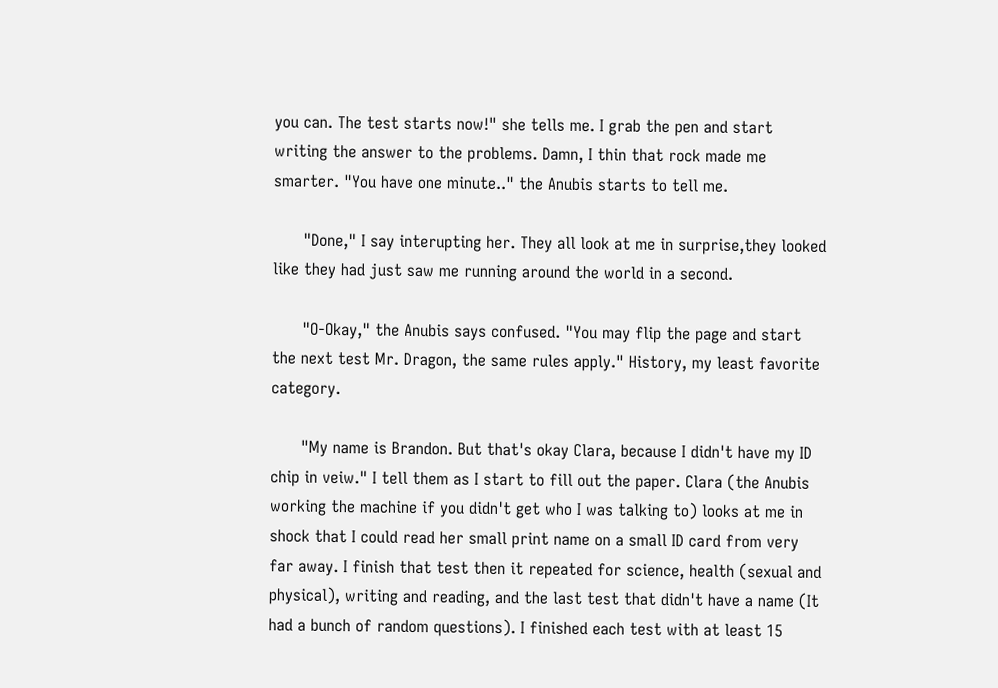you can. The test starts now!" she tells me. I grab the pen and start writing the answer to the problems. Damn, I thin that rock made me smarter. "You have one minute.." the Anubis starts to tell me.

      "Done," I say interupting her. They all look at me in surprise,they looked like they had just saw me running around the world in a second.

      "O-Okay," the Anubis says confused. "You may flip the page and start the next test Mr. Dragon, the same rules apply." History, my least favorite category.

      "My name is Brandon. But that's okay Clara, because I didn't have my ID chip in veiw." I tell them as I start to fill out the paper. Clara (the Anubis working the machine if you didn't get who I was talking to) looks at me in shock that I could read her small print name on a small ID card from very far away. I finish that test then it repeated for science, health (sexual and physical), writing and reading, and the last test that didn't have a name (It had a bunch of random questions). I finished each test with at least 15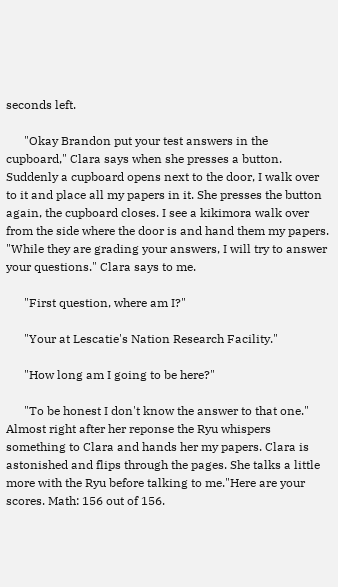seconds left.

      "Okay Brandon put your test answers in the cupboard," Clara says when she presses a button. Suddenly a cupboard opens next to the door, I walk over to it and place all my papers in it. She presses the button again, the cupboard closes. I see a kikimora walk over from the side where the door is and hand them my papers. "While they are grading your answers, I will try to answer your questions." Clara says to me.

      "First question, where am I?"

      "Your at Lescatie's Nation Research Facility."

      "How long am I going to be here?"

      "To be honest I don't know the answer to that one." Almost right after her reponse the Ryu whispers something to Clara and hands her my papers. Clara is astonished and flips through the pages. She talks a little more with the Ryu before talking to me."Here are your scores. Math: 156 out of 156.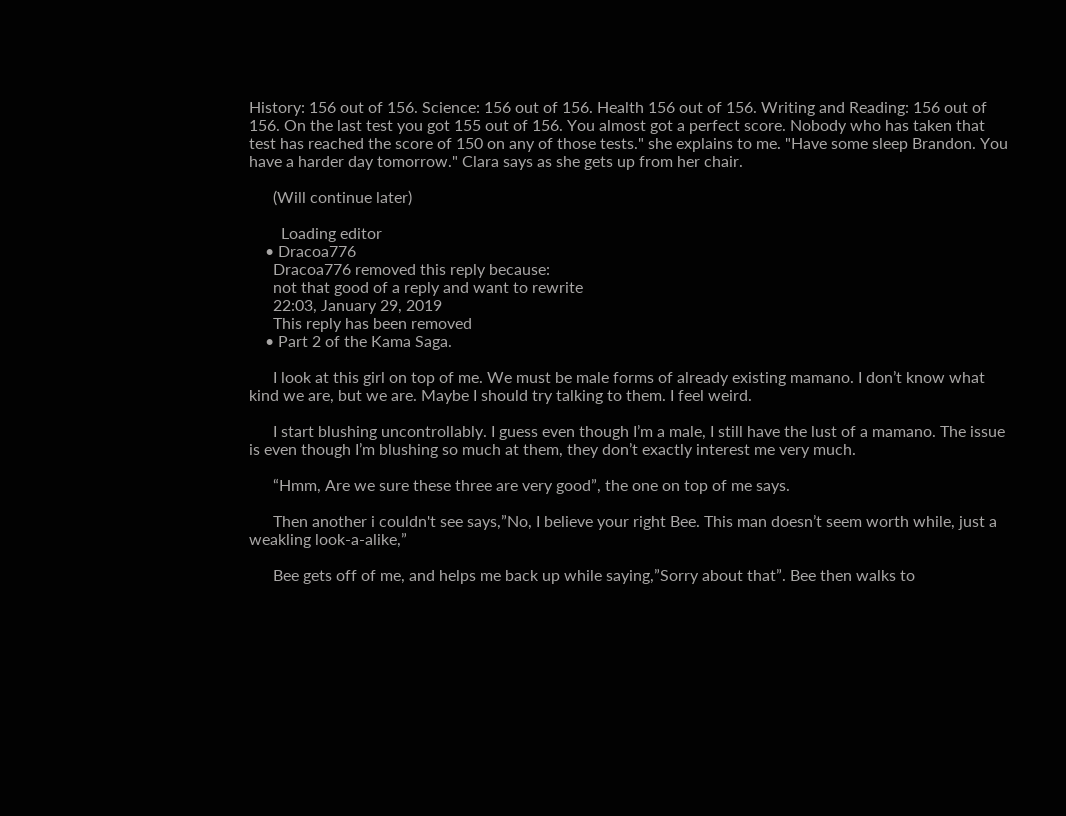History: 156 out of 156. Science: 156 out of 156. Health 156 out of 156. Writing and Reading: 156 out of 156. On the last test you got 155 out of 156. You almost got a perfect score. Nobody who has taken that test has reached the score of 150 on any of those tests." she explains to me. "Have some sleep Brandon. You have a harder day tomorrow." Clara says as she gets up from her chair.

      (Will continue later)

        Loading editor
    • Dracoa776
      Dracoa776 removed this reply because:
      not that good of a reply and want to rewrite
      22:03, January 29, 2019
      This reply has been removed
    • Part 2 of the Kama Saga.

      I look at this girl on top of me. We must be male forms of already existing mamano. I don’t know what kind we are, but we are. Maybe I should try talking to them. I feel weird.

      I start blushing uncontrollably. I guess even though I’m a male, I still have the lust of a mamano. The issue is even though I’m blushing so much at them, they don’t exactly interest me very much.

      “Hmm, Are we sure these three are very good”, the one on top of me says.

      Then another i couldn't see says,”No, I believe your right Bee. This man doesn’t seem worth while, just a weakling look-a-alike,”

      Bee gets off of me, and helps me back up while saying,”Sorry about that”. Bee then walks to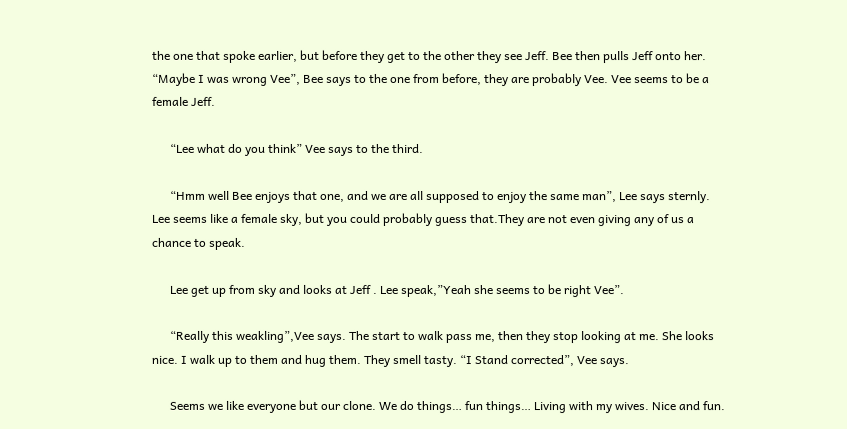the one that spoke earlier, but before they get to the other they see Jeff. Bee then pulls Jeff onto her. “Maybe I was wrong Vee”, Bee says to the one from before, they are probably Vee. Vee seems to be a female Jeff.

      “Lee what do you think” Vee says to the third.

      “Hmm well Bee enjoys that one, and we are all supposed to enjoy the same man”, Lee says sternly. Lee seems like a female sky, but you could probably guess that.They are not even giving any of us a chance to speak.

      Lee get up from sky and looks at Jeff . Lee speak,”Yeah she seems to be right Vee”.

      “Really this weakling”,Vee says. The start to walk pass me, then they stop looking at me. She looks nice. I walk up to them and hug them. They smell tasty. “I Stand corrected”, Vee says.

      Seems we like everyone but our clone. We do things… fun things… Living with my wives. Nice and fun.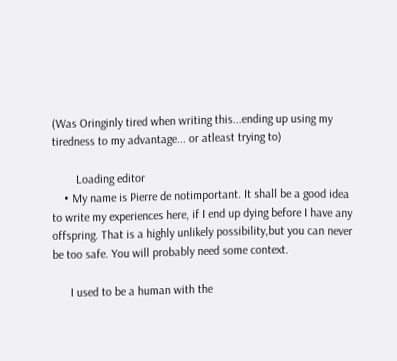(Was Oringinly tired when writing this...ending up using my tiredness to my advantage... or atleast trying to)

        Loading editor
    • My name is Pierre de notimportant. It shall be a good idea to write my experiences here, if I end up dying before I have any offspring. That is a highly unlikely possibility,but you can never be too safe. You will probably need some context.

      I used to be a human with the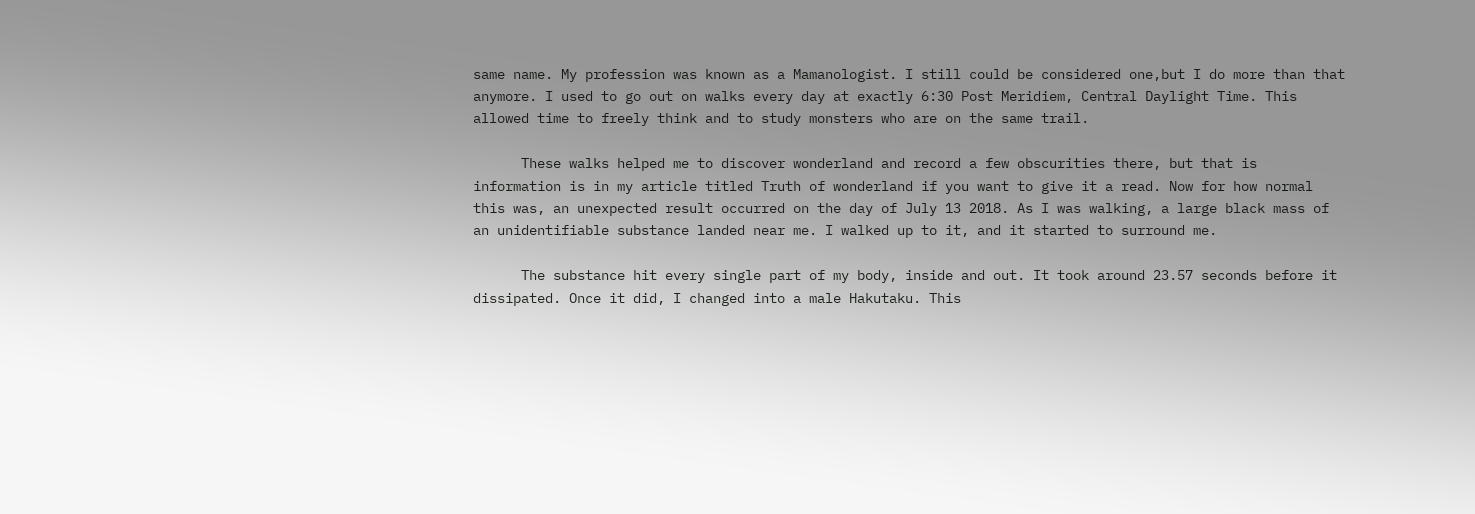same name. My profession was known as a Mamanologist. I still could be considered one,but I do more than that anymore. I used to go out on walks every day at exactly 6:30 Post Meridiem, Central Daylight Time. This allowed time to freely think and to study monsters who are on the same trail.

      These walks helped me to discover wonderland and record a few obscurities there, but that is information is in my article titled Truth of wonderland if you want to give it a read. Now for how normal this was, an unexpected result occurred on the day of July 13 2018. As I was walking, a large black mass of an unidentifiable substance landed near me. I walked up to it, and it started to surround me.

      The substance hit every single part of my body, inside and out. It took around 23.57 seconds before it dissipated. Once it did, I changed into a male Hakutaku. This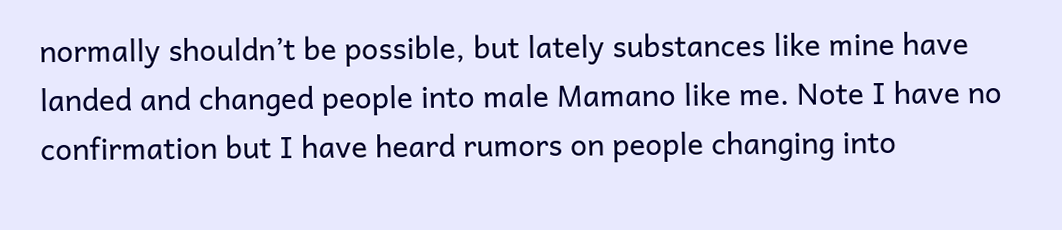normally shouldn’t be possible, but lately substances like mine have landed and changed people into male Mamano like me. Note I have no confirmation but I have heard rumors on people changing into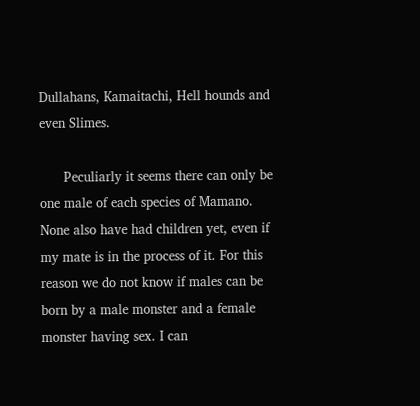Dullahans, Kamaitachi, Hell hounds and even Slimes.

      Peculiarly it seems there can only be one male of each species of Mamano. None also have had children yet, even if my mate is in the process of it. For this reason we do not know if males can be born by a male monster and a female monster having sex. I can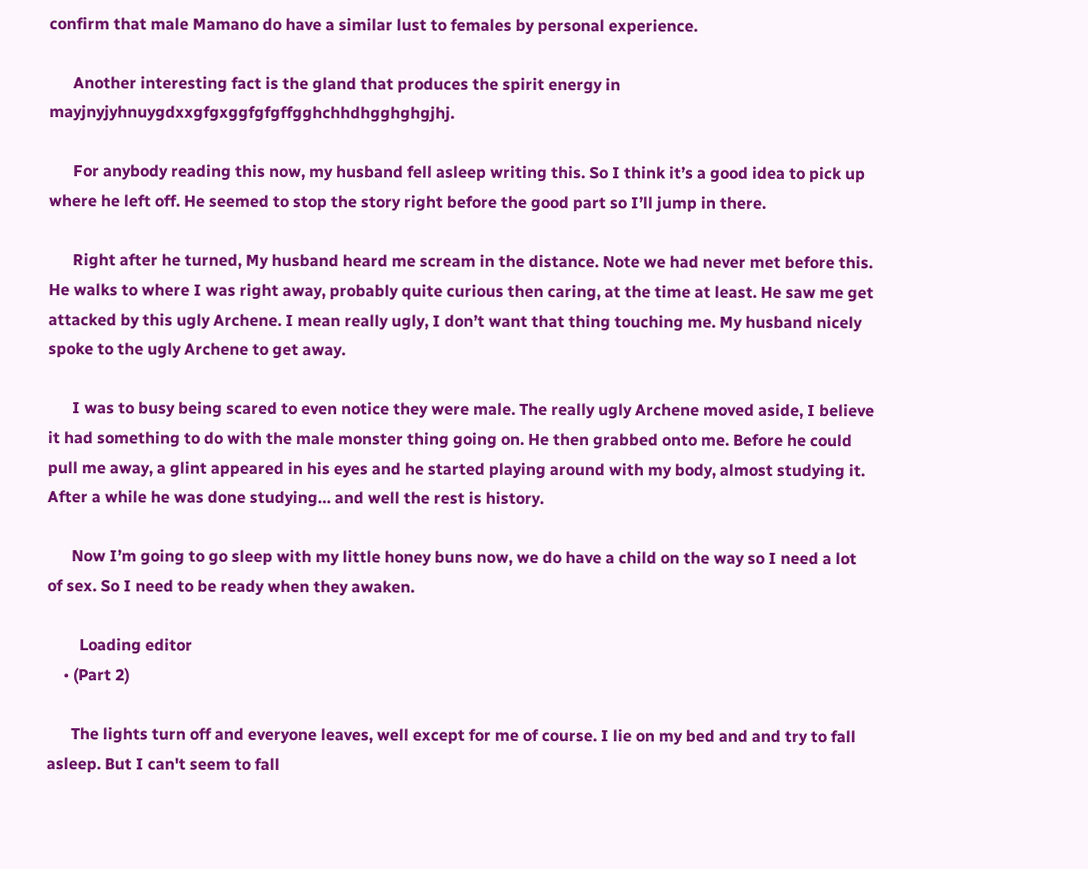confirm that male Mamano do have a similar lust to females by personal experience.

      Another interesting fact is the gland that produces the spirit energy in mayjnyjyhnuygdxxgfgxggfgfgffgghchhdhgghghgjhj.

      For anybody reading this now, my husband fell asleep writing this. So I think it’s a good idea to pick up where he left off. He seemed to stop the story right before the good part so I’ll jump in there.

      Right after he turned, My husband heard me scream in the distance. Note we had never met before this. He walks to where I was right away, probably quite curious then caring, at the time at least. He saw me get attacked by this ugly Archene. I mean really ugly, I don’t want that thing touching me. My husband nicely spoke to the ugly Archene to get away.

      I was to busy being scared to even notice they were male. The really ugly Archene moved aside, I believe it had something to do with the male monster thing going on. He then grabbed onto me. Before he could pull me away, a glint appeared in his eyes and he started playing around with my body, almost studying it. After a while he was done studying… and well the rest is history.

      Now I’m going to go sleep with my little honey buns now, we do have a child on the way so I need a lot of sex. So I need to be ready when they awaken.

        Loading editor
    • (Part 2)

      The lights turn off and everyone leaves, well except for me of course. I lie on my bed and and try to fall asleep. But I can't seem to fall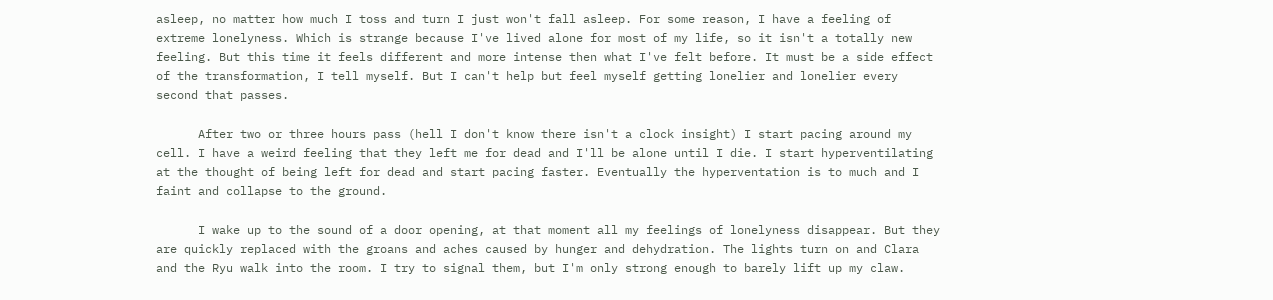asleep, no matter how much I toss and turn I just won't fall asleep. For some reason, I have a feeling of extreme lonelyness. Which is strange because I've lived alone for most of my life, so it isn't a totally new feeling. But this time it feels different and more intense then what I've felt before. It must be a side effect of the transformation, I tell myself. But I can't help but feel myself getting lonelier and lonelier every second that passes.

      After two or three hours pass (hell I don't know there isn't a clock insight) I start pacing around my cell. I have a weird feeling that they left me for dead and I'll be alone until I die. I start hyperventilating at the thought of being left for dead and start pacing faster. Eventually the hyperventation is to much and I faint and collapse to the ground.

      I wake up to the sound of a door opening, at that moment all my feelings of lonelyness disappear. But they are quickly replaced with the groans and aches caused by hunger and dehydration. The lights turn on and Clara and the Ryu walk into the room. I try to signal them, but I'm only strong enough to barely lift up my claw.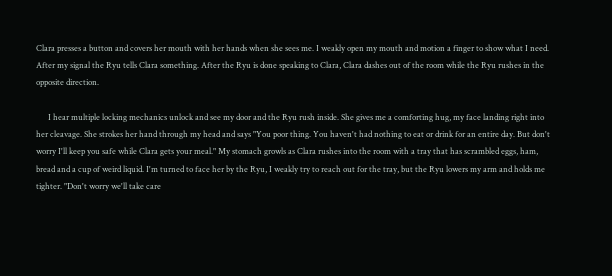Clara presses a button and covers her mouth with her hands when she sees me. I weakly open my mouth and motion a finger to show what I need. After my signal the Ryu tells Clara something. After the Ryu is done speaking to Clara, Clara dashes out of the room while the Ryu rushes in the opposite direction.

      I hear multiple locking mechanics unlock and see my door and the Ryu rush inside. She gives me a comforting hug, my face landing right into her cleavage. She strokes her hand through my head and says "You poor thing. You haven't had nothing to eat or drink for an entire day. But don't worry I'll keep you safe while Clara gets your meal." My stomach growls as Clara rushes into the room with a tray that has scrambled eggs, ham, bread and a cup of weird liquid. I'm turned to face her by the Ryu, I weakly try to reach out for the tray, but the Ryu lowers my arm and holds me tighter. "Don't worry we'll take care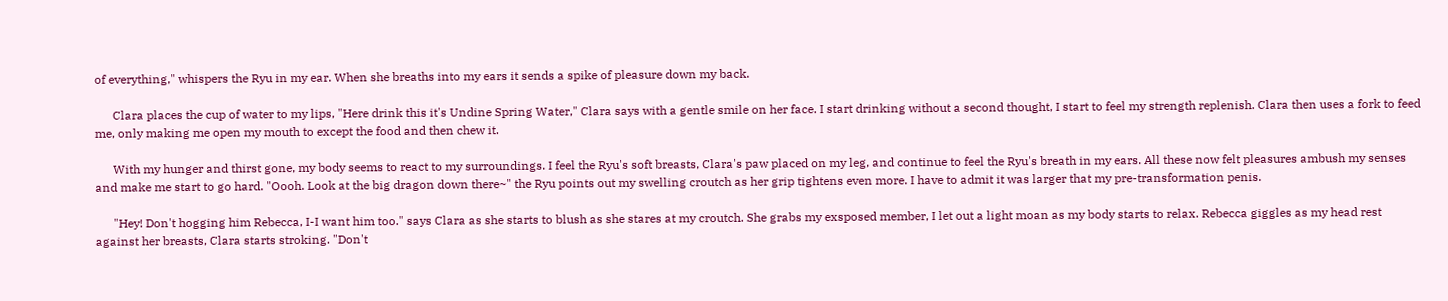of everything," whispers the Ryu in my ear. When she breaths into my ears it sends a spike of pleasure down my back.

      Clara places the cup of water to my lips, "Here drink this it's Undine Spring Water," Clara says with a gentle smile on her face. I start drinking without a second thought, I start to feel my strength replenish. Clara then uses a fork to feed me, only making me open my mouth to except the food and then chew it.

      With my hunger and thirst gone, my body seems to react to my surroundings. I feel the Ryu's soft breasts, Clara's paw placed on my leg, and continue to feel the Ryu's breath in my ears. All these now felt pleasures ambush my senses and make me start to go hard. "Oooh. Look at the big dragon down there~" the Ryu points out my swelling croutch as her grip tightens even more. I have to admit it was larger that my pre-transformation penis.

      "Hey! Don't hogging him Rebecca, I-I want him too." says Clara as she starts to blush as she stares at my croutch. She grabs my exsposed member, I let out a light moan as my body starts to relax. Rebecca giggles as my head rest against her breasts, Clara starts stroking. "Don't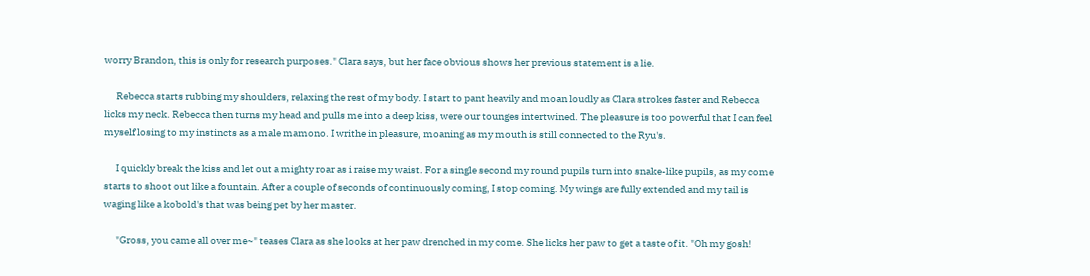worry Brandon, this is only for research purposes." Clara says, but her face obvious shows her previous statement is a lie.

      Rebecca starts rubbing my shoulders, relaxing the rest of my body. I start to pant heavily and moan loudly as Clara strokes faster and Rebecca licks my neck. Rebecca then turns my head and pulls me into a deep kiss, were our tounges intertwined. The pleasure is too powerful that I can feel myself losing to my instincts as a male mamono. I writhe in pleasure, moaning as my mouth is still connected to the Ryu's.

      I quickly break the kiss and let out a mighty roar as i raise my waist. For a single second my round pupils turn into snake-like pupils, as my come starts to shoot out like a fountain. After a couple of seconds of continuously coming, I stop coming. My wings are fully extended and my tail is waging like a kobold's that was being pet by her master.

      "Gross, you came all over me~" teases Clara as she looks at her paw drenched in my come. She licks her paw to get a taste of it. "Oh my gosh!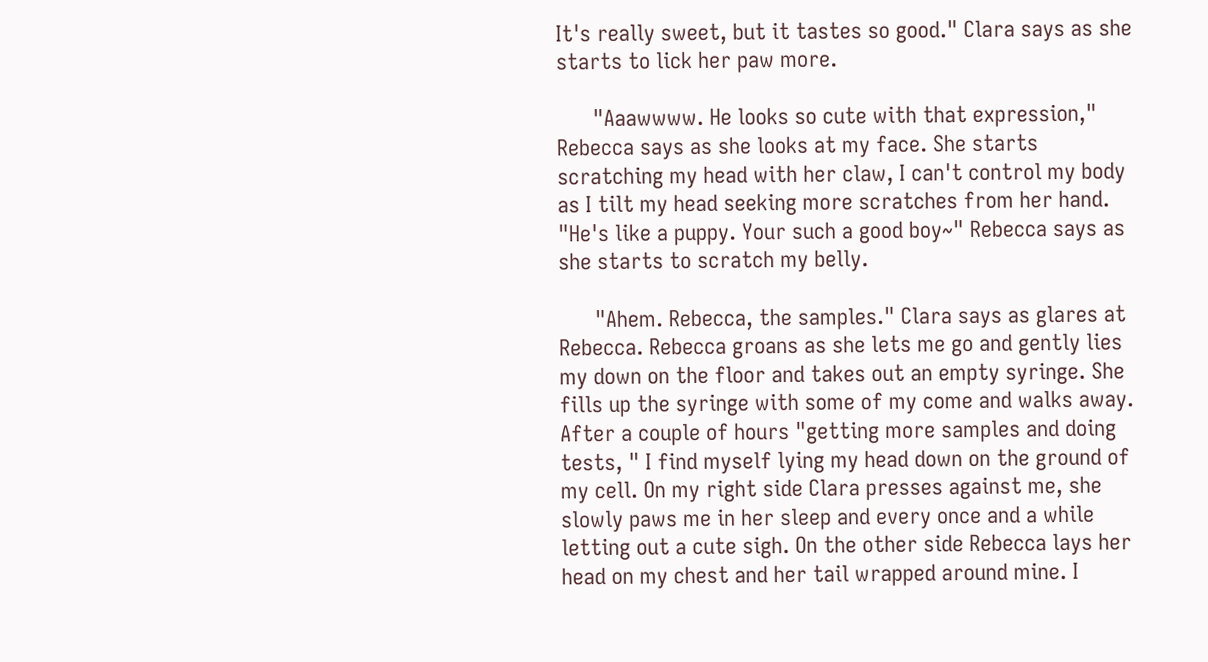It's really sweet, but it tastes so good." Clara says as she starts to lick her paw more.

      "Aaawwww. He looks so cute with that expression," Rebecca says as she looks at my face. She starts scratching my head with her claw, I can't control my body as I tilt my head seeking more scratches from her hand. "He's like a puppy. Your such a good boy~" Rebecca says as she starts to scratch my belly.

      "Ahem. Rebecca, the samples." Clara says as glares at Rebecca. Rebecca groans as she lets me go and gently lies my down on the floor and takes out an empty syringe. She fills up the syringe with some of my come and walks away. After a couple of hours "getting more samples and doing tests, " I find myself lying my head down on the ground of my cell. On my right side Clara presses against me, she slowly paws me in her sleep and every once and a while letting out a cute sigh. On the other side Rebecca lays her head on my chest and her tail wrapped around mine. I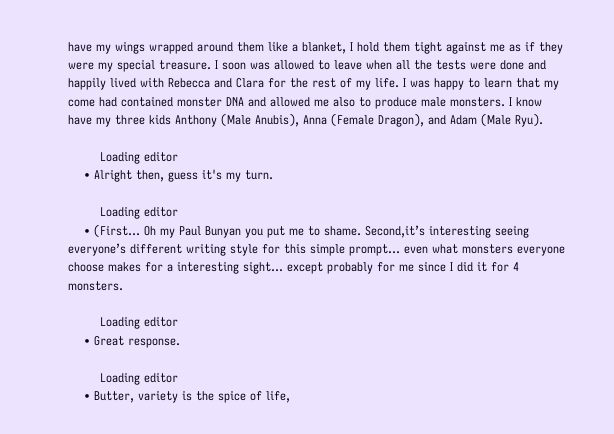have my wings wrapped around them like a blanket, I hold them tight against me as if they were my special treasure. I soon was allowed to leave when all the tests were done and happily lived with Rebecca and Clara for the rest of my life. I was happy to learn that my come had contained monster DNA and allowed me also to produce male monsters. I know have my three kids Anthony (Male Anubis), Anna (Female Dragon), and Adam (Male Ryu).

        Loading editor
    • Alright then, guess it's my turn.

        Loading editor
    • (First... Oh my Paul Bunyan you put me to shame. Second,it’s interesting seeing everyone’s different writing style for this simple prompt... even what monsters everyone choose makes for a interesting sight... except probably for me since I did it for 4 monsters.

        Loading editor
    • Great response.

        Loading editor
    • Butter, variety is the spice of life,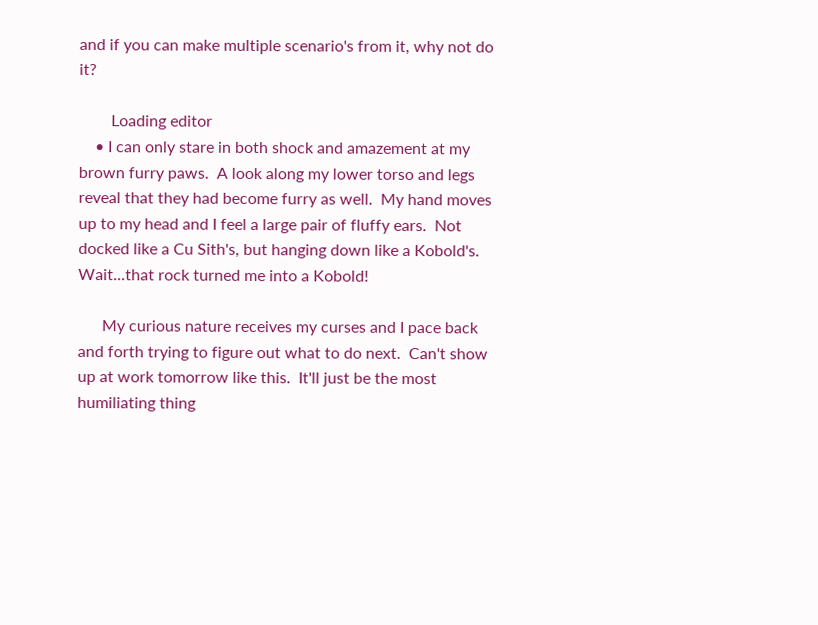and if you can make multiple scenario's from it, why not do it?

        Loading editor
    • I can only stare in both shock and amazement at my brown furry paws.  A look along my lower torso and legs reveal that they had become furry as well.  My hand moves up to my head and I feel a large pair of fluffy ears.  Not docked like a Cu Sith's, but hanging down like a Kobold's.  Wait...that rock turned me into a Kobold!

      My curious nature receives my curses and I pace back and forth trying to figure out what to do next.  Can't show up at work tomorrow like this.  It'll just be the most humiliating thing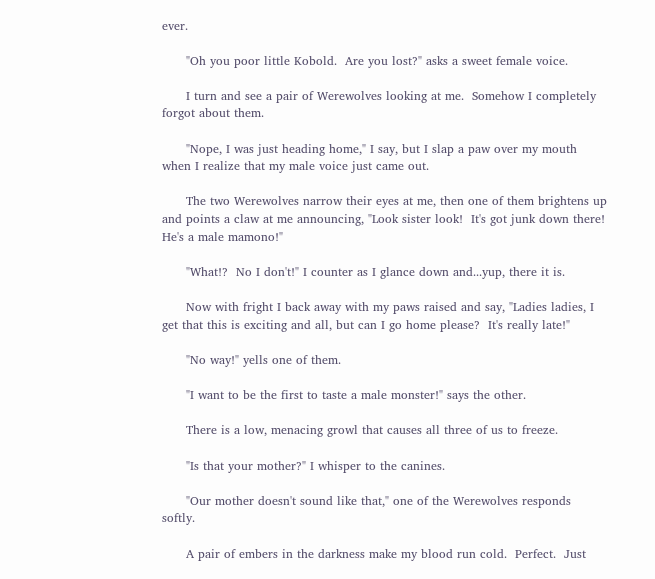ever.

      "Oh you poor little Kobold.  Are you lost?" asks a sweet female voice.

      I turn and see a pair of Werewolves looking at me.  Somehow I completely forgot about them.

      "Nope, I was just heading home," I say, but I slap a paw over my mouth when I realize that my male voice just came out.

      The two Werewolves narrow their eyes at me, then one of them brightens up and points a claw at me announcing, "Look sister look!  It's got junk down there!  He's a male mamono!"

      "What!?  No I don't!" I counter as I glance down and...yup, there it is.

      Now with fright I back away with my paws raised and say, "Ladies ladies, I get that this is exciting and all, but can I go home please?  It's really late!"

      "No way!" yells one of them.

      "I want to be the first to taste a male monster!" says the other.

      There is a low, menacing growl that causes all three of us to freeze.

      "Is that your mother?" I whisper to the canines.

      "Our mother doesn't sound like that," one of the Werewolves responds softly.

      A pair of embers in the darkness make my blood run cold.  Perfect.  Just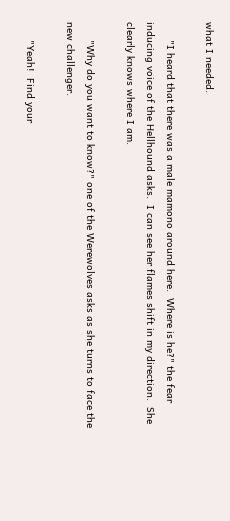what I needed.

      "I heard that there was a male mamono around here.  Where is he?" the fear inducing voice of the Hellhound asks.  I can see her flames shift in my direction.  She clearly knows where I am.

      "Why do you want to know?" one of the Werewolves asks as she turns to face the new challenger.

      "Yeah!  Find your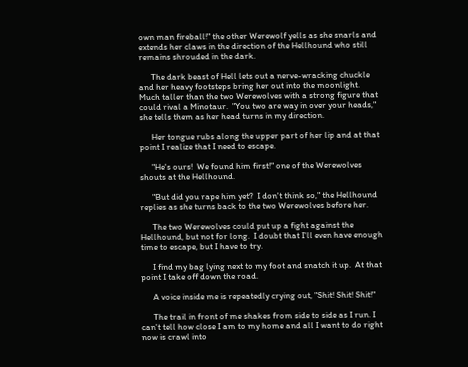own man fireball!" the other Werewolf yells as she snarls and extends her claws in the direction of the Hellhound who still remains shrouded in the dark.

      The dark beast of Hell lets out a nerve-wracking chuckle and her heavy footsteps bring her out into the moonlight.  Much taller than the two Werewolves with a strong figure that could rival a Minotaur.  "You two are way in over your heads," she tells them as her head turns in my direction.

      Her tongue rubs along the upper part of her lip and at that point I realize that I need to escape.

      "He's ours!  We found him first!" one of the Werewolves shouts at the Hellhound.

      "But did you rape him yet?  I don't think so," the Hellhound replies as she turns back to the two Werewolves before her.

      The two Werewolves could put up a fight against the Hellhound, but not for long.  I doubt that I'll even have enough time to escape, but I have to try.

      I find my bag lying next to my foot and snatch it up.  At that point I take off down the road.

      A voice inside me is repeatedly crying out, "Shit! Shit! Shit!"

      The trail in front of me shakes from side to side as I run. I can't tell how close I am to my home and all I want to do right now is crawl into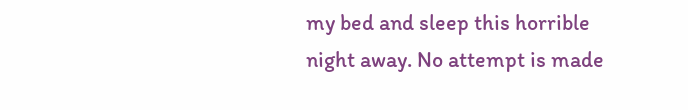my bed and sleep this horrible night away. No attempt is made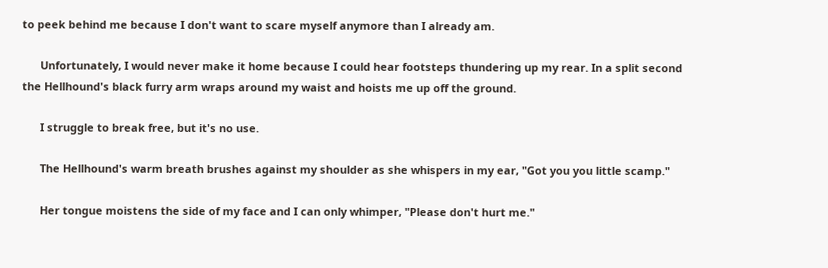to peek behind me because I don't want to scare myself anymore than I already am.

      Unfortunately, I would never make it home because I could hear footsteps thundering up my rear. In a split second the Hellhound's black furry arm wraps around my waist and hoists me up off the ground.

      I struggle to break free, but it's no use.

      The Hellhound's warm breath brushes against my shoulder as she whispers in my ear, "Got you you little scamp."

      Her tongue moistens the side of my face and I can only whimper, "Please don't hurt me."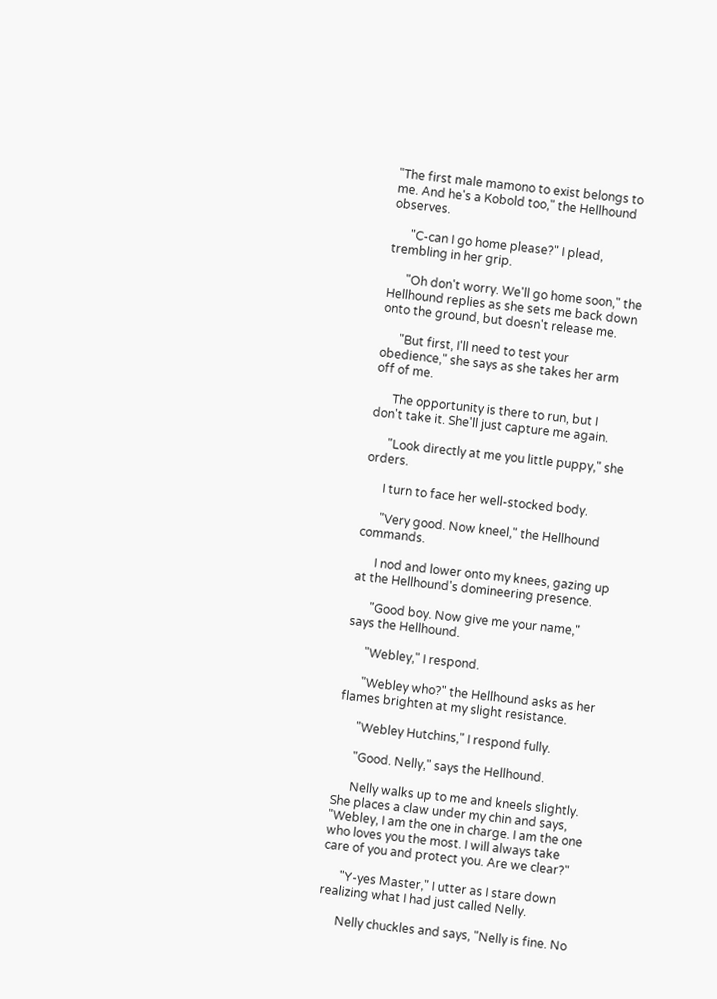"The first male mamono to exist belongs to me. And he's a Kobold too," the Hellhound observes.

      "C-can I go home please?" I plead, trembling in her grip.

      "Oh don't worry. We'll go home soon," the Hellhound replies as she sets me back down onto the ground, but doesn't release me.

      "But first, I'll need to test your obedience," she says as she takes her arm off of me.

      The opportunity is there to run, but I don't take it. She'll just capture me again.

      "Look directly at me you little puppy," she orders.

      I turn to face her well-stocked body.

      "Very good. Now kneel," the Hellhound commands.

      I nod and lower onto my knees, gazing up at the Hellhound's domineering presence.

      "Good boy. Now give me your name," says the Hellhound.

      "Webley," I respond.

      "Webley who?" the Hellhound asks as her flames brighten at my slight resistance.

      "Webley Hutchins," I respond fully.

      "Good. Nelly," says the Hellhound.

      Nelly walks up to me and kneels slightly. She places a claw under my chin and says, "Webley, I am the one in charge. I am the one who loves you the most. I will always take care of you and protect you. Are we clear?"

      "Y-yes Master," I utter as I stare down realizing what I had just called Nelly.

      Nelly chuckles and says, "Nelly is fine. No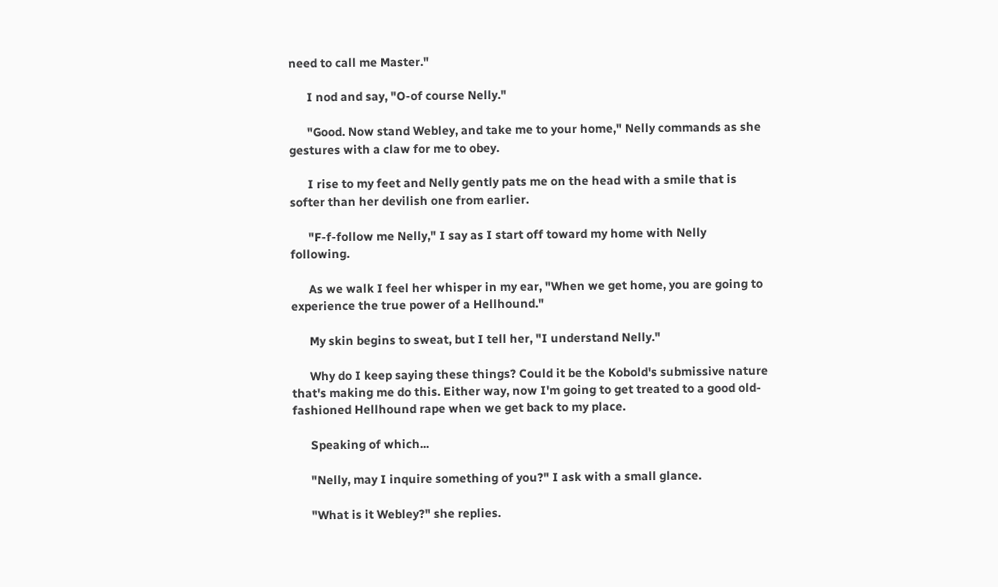need to call me Master."

      I nod and say, "O-of course Nelly."

      "Good. Now stand Webley, and take me to your home," Nelly commands as she gestures with a claw for me to obey.

      I rise to my feet and Nelly gently pats me on the head with a smile that is softer than her devilish one from earlier.

      "F-f-follow me Nelly," I say as I start off toward my home with Nelly following.

      As we walk I feel her whisper in my ear, "When we get home, you are going to experience the true power of a Hellhound."

      My skin begins to sweat, but I tell her, "I understand Nelly."

      Why do I keep saying these things? Could it be the Kobold's submissive nature that's making me do this. Either way, now I'm going to get treated to a good old-fashioned Hellhound rape when we get back to my place.

      Speaking of which...

      "Nelly, may I inquire something of you?" I ask with a small glance.

      "What is it Webley?" she replies.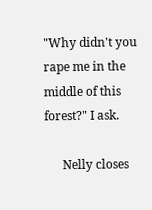"Why didn't you rape me in the middle of this forest?" I ask.

      Nelly closes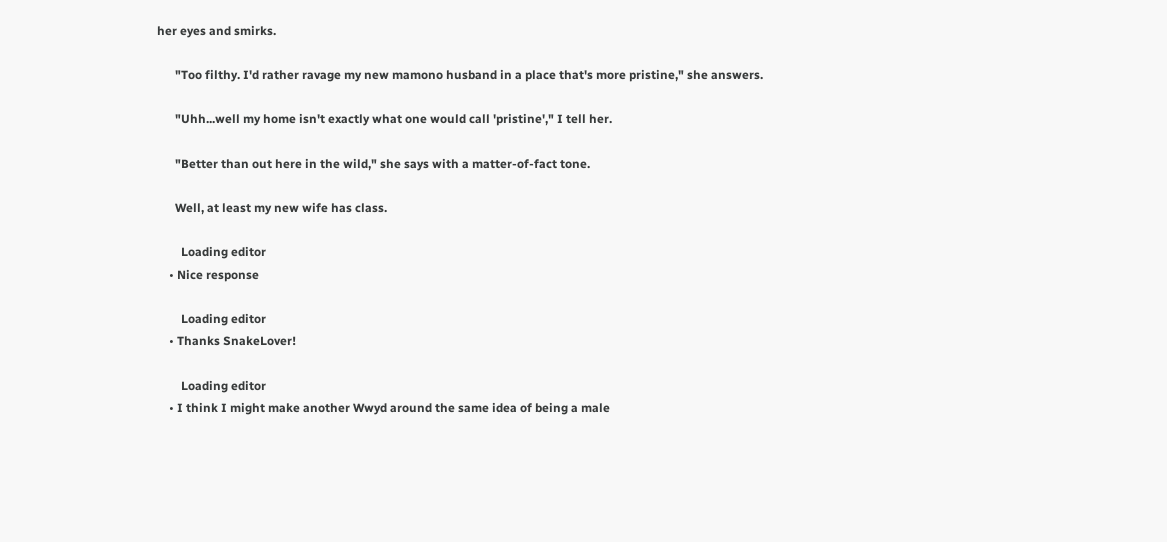her eyes and smirks.

      "Too filthy. I'd rather ravage my new mamono husband in a place that's more pristine," she answers.

      "Uhh...well my home isn't exactly what one would call 'pristine'," I tell her.

      "Better than out here in the wild," she says with a matter-of-fact tone.

      Well, at least my new wife has class.

        Loading editor
    • Nice response

        Loading editor
    • Thanks SnakeLover!

        Loading editor
    • I think I might make another Wwyd around the same idea of being a male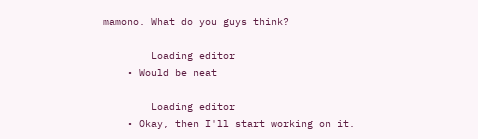mamono. What do you guys think?

        Loading editor
    • Would be neat

        Loading editor
    • Okay, then I'll start working on it.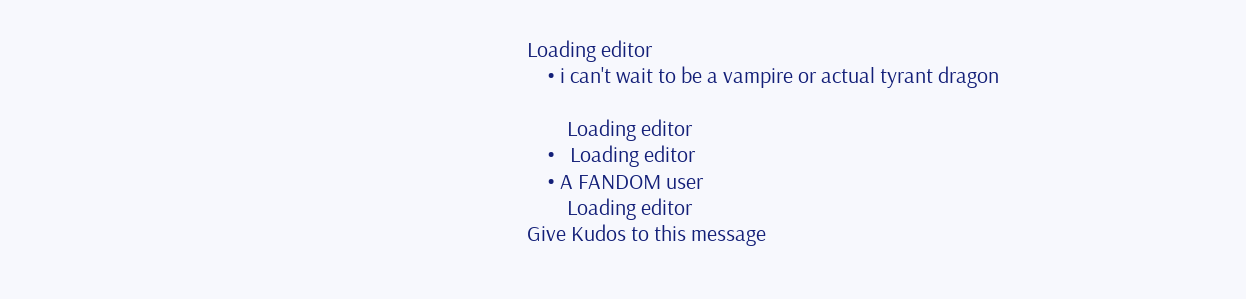Loading editor
    • i can't wait to be a vampire or actual tyrant dragon

        Loading editor
    •   Loading editor
    • A FANDOM user
        Loading editor
Give Kudos to this message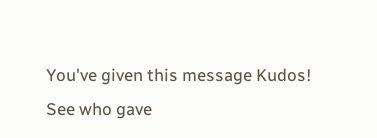You've given this message Kudos!
See who gave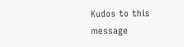Kudos to this message